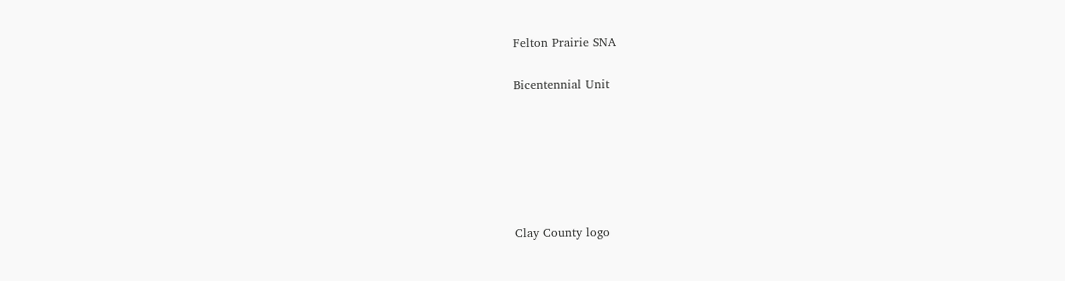Felton Prairie SNA

Bicentennial Unit






Clay County logo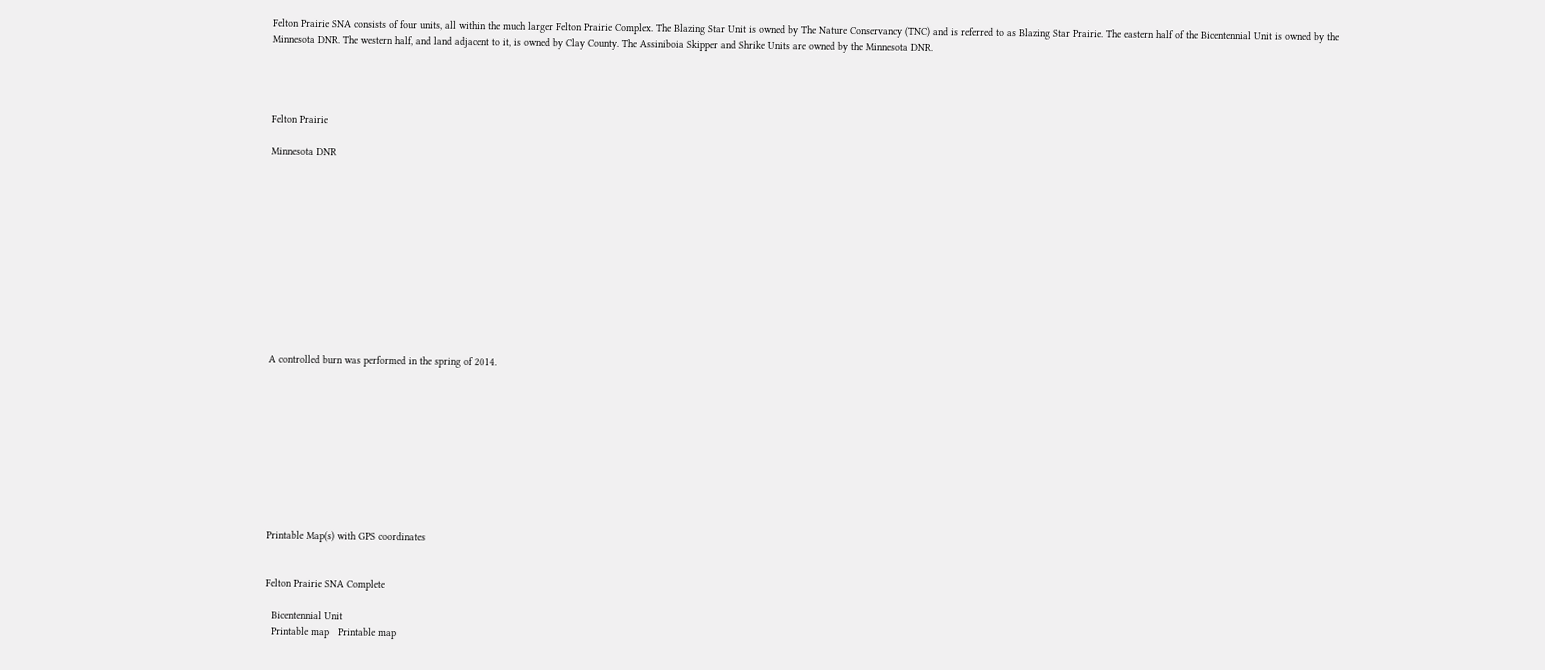Felton Prairie SNA consists of four units, all within the much larger Felton Prairie Complex. The Blazing Star Unit is owned by The Nature Conservancy (TNC) and is referred to as Blazing Star Prairie. The eastern half of the Bicentennial Unit is owned by the Minnesota DNR. The western half, and land adjacent to it, is owned by Clay County. The Assiniboia Skipper and Shrike Units are owned by the Minnesota DNR.




Felton Prairie

Minnesota DNR












A controlled burn was performed in the spring of 2014.










Printable Map(s) with GPS coordinates


Felton Prairie SNA Complete

  Bicentennial Unit
  Printable map   Printable map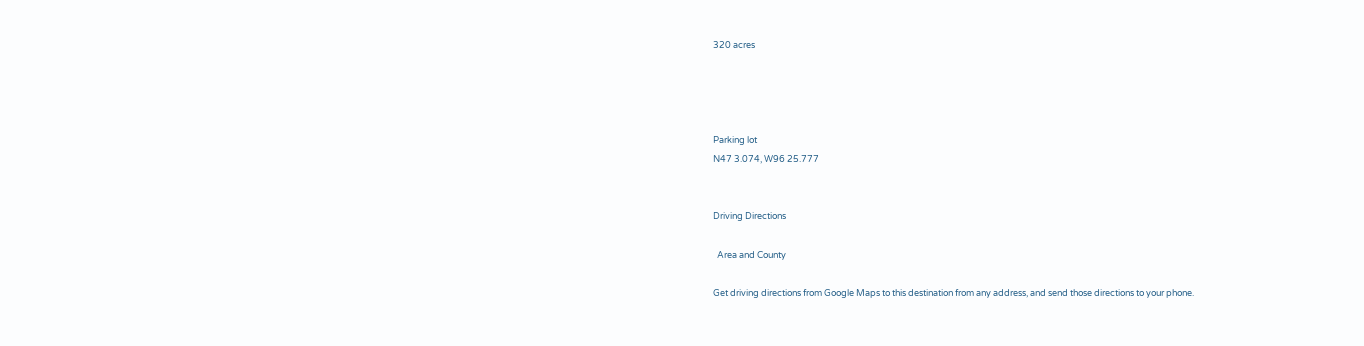320 acres




Parking lot
N47 3.074, W96 25.777


Driving Directions

  Area and County

Get driving directions from Google Maps to this destination from any address, and send those directions to your phone.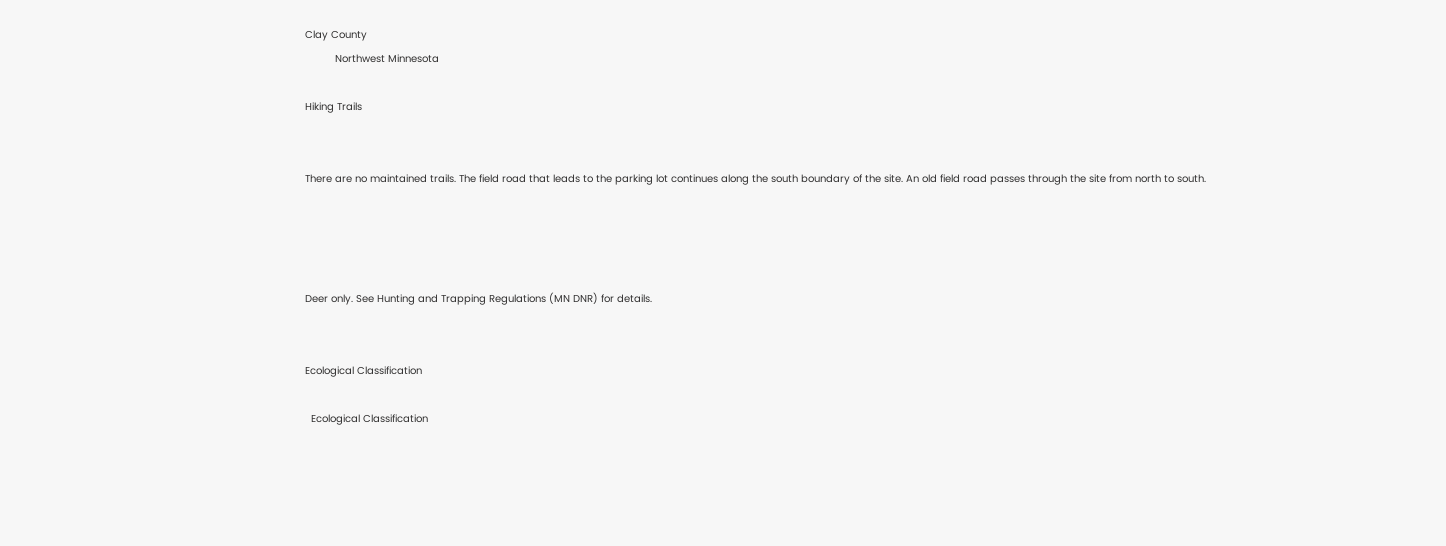Clay County
          Northwest Minnesota

Hiking Trails


There are no maintained trails. The field road that leads to the parking lot continues along the south boundary of the site. An old field road passes through the site from north to south.




Deer only. See Hunting and Trapping Regulations (MN DNR) for details.


Ecological Classification

  Ecological Classification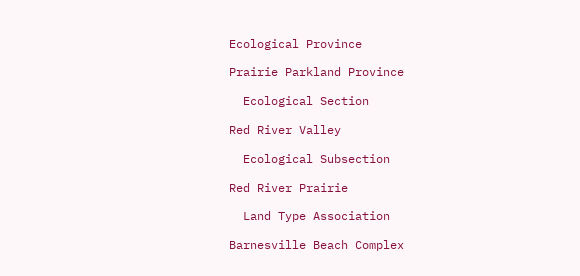Ecological Province

Prairie Parkland Province

  Ecological Section

Red River Valley

  Ecological Subsection

Red River Prairie

  Land Type Association

Barnesville Beach Complex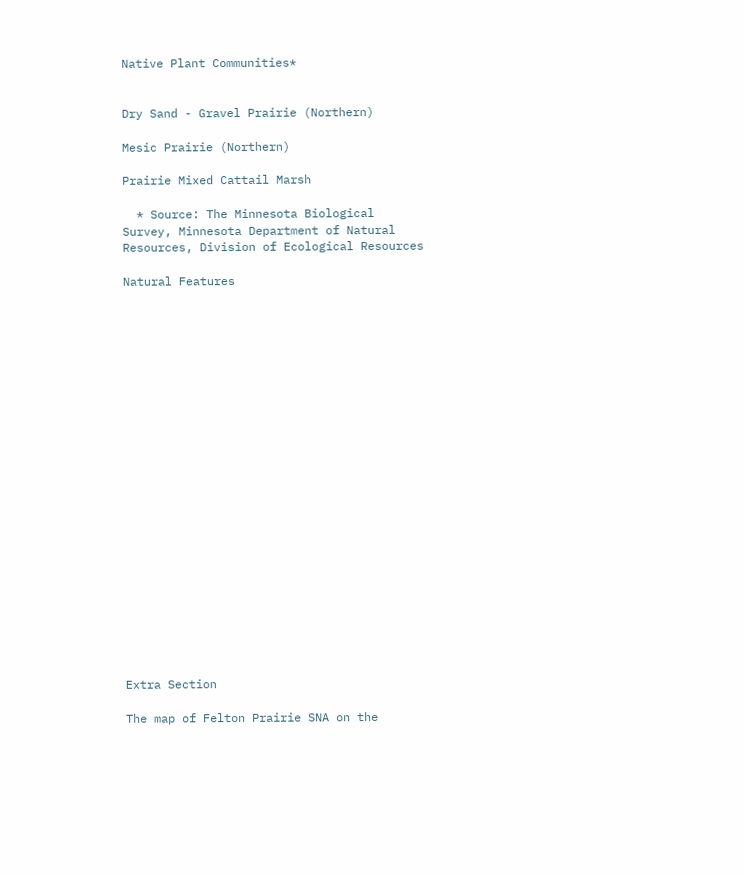Native Plant Communities*


Dry Sand - Gravel Prairie (Northern)

Mesic Prairie (Northern)

Prairie Mixed Cattail Marsh

  * Source: The Minnesota Biological Survey, Minnesota Department of Natural Resources, Division of Ecological Resources

Natural Features























Extra Section

The map of Felton Prairie SNA on the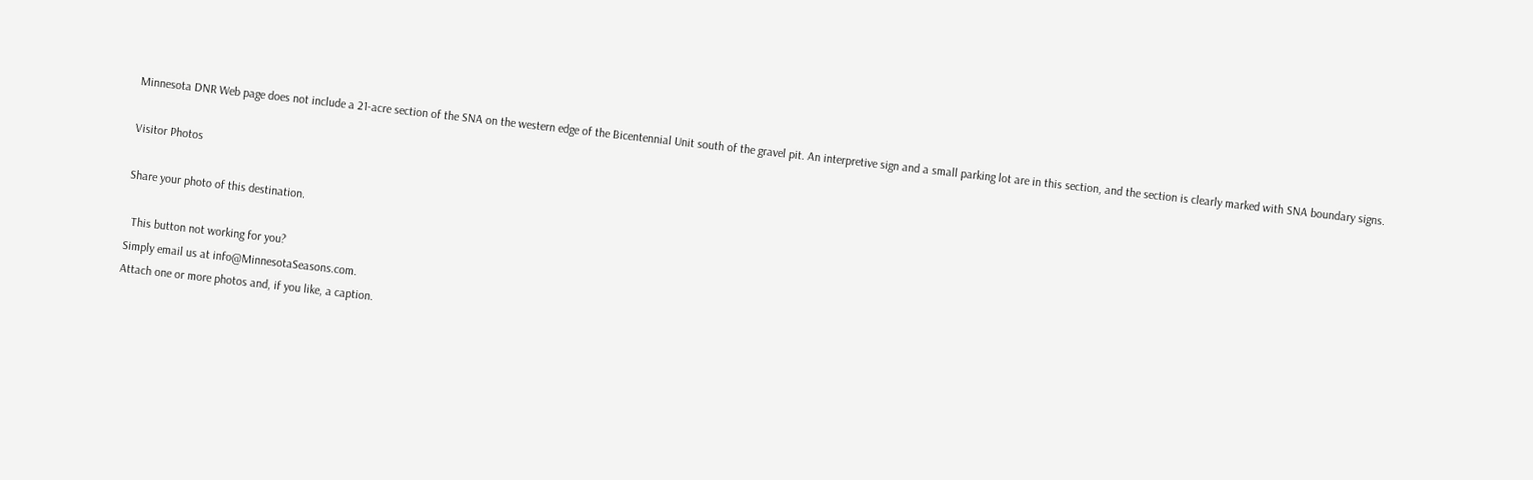Minnesota DNR Web page does not include a 21-acre section of the SNA on the western edge of the Bicentennial Unit south of the gravel pit. An interpretive sign and a small parking lot are in this section, and the section is clearly marked with SNA boundary signs.

Visitor Photos

Share your photo of this destination.

  This button not working for you?
Simply email us at info@MinnesotaSeasons.com.
Attach one or more photos and, if you like, a caption.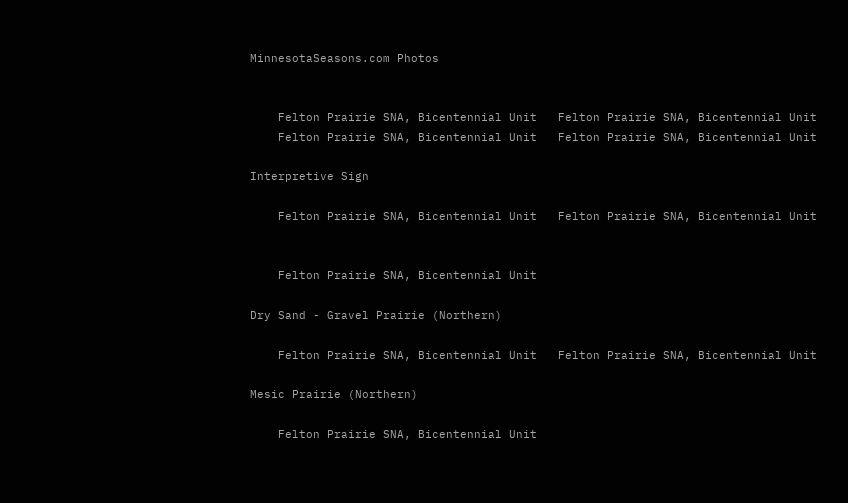MinnesotaSeasons.com Photos


    Felton Prairie SNA, Bicentennial Unit   Felton Prairie SNA, Bicentennial Unit
    Felton Prairie SNA, Bicentennial Unit   Felton Prairie SNA, Bicentennial Unit

Interpretive Sign

    Felton Prairie SNA, Bicentennial Unit   Felton Prairie SNA, Bicentennial Unit


    Felton Prairie SNA, Bicentennial Unit

Dry Sand - Gravel Prairie (Northern)

    Felton Prairie SNA, Bicentennial Unit   Felton Prairie SNA, Bicentennial Unit

Mesic Prairie (Northern)

    Felton Prairie SNA, Bicentennial Unit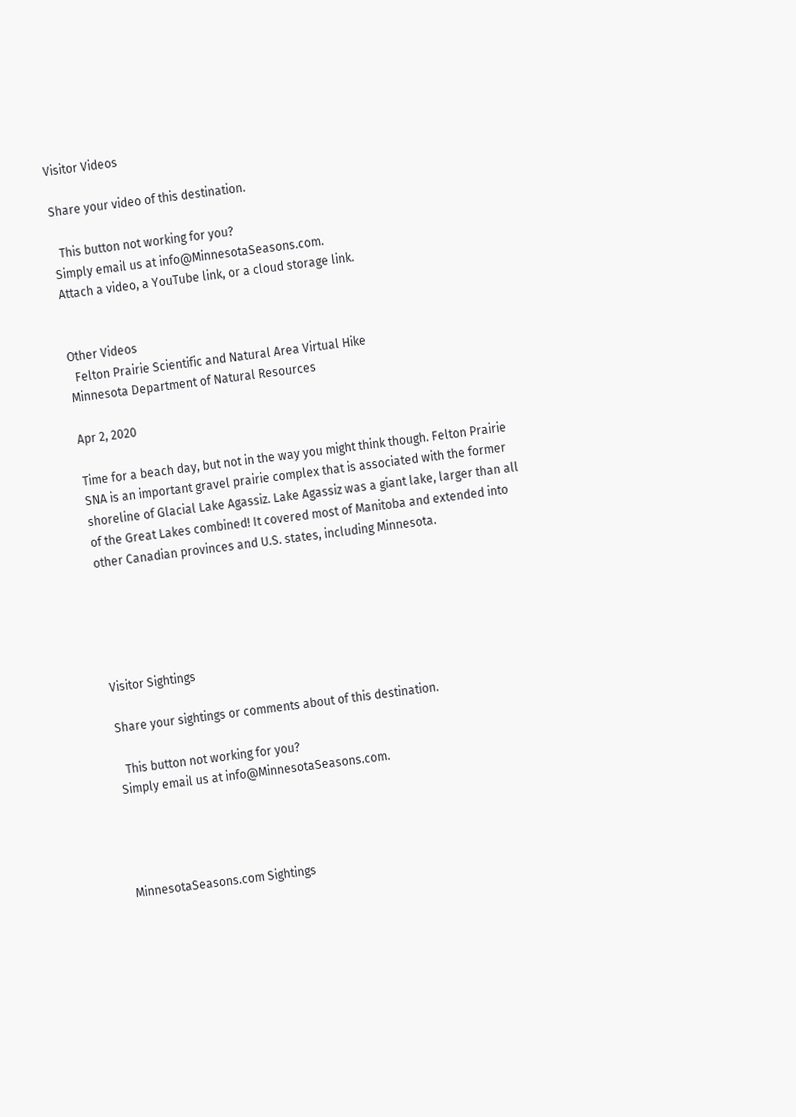Visitor Videos

Share your video of this destination.

  This button not working for you?
Simply email us at info@MinnesotaSeasons.com.
Attach a video, a YouTube link, or a cloud storage link.


Other Videos
  Felton Prairie Scientific and Natural Area Virtual Hike
Minnesota Department of Natural Resources

Apr 2, 2020

Time for a beach day, but not in the way you might think though. Felton Prairie SNA is an important gravel prairie complex that is associated with the former shoreline of Glacial Lake Agassiz. Lake Agassiz was a giant lake, larger than all of the Great Lakes combined! It covered most of Manitoba and extended into other Canadian provinces and U.S. states, including Minnesota.





Visitor Sightings

Share your sightings or comments about of this destination.

  This button not working for you?
Simply email us at info@MinnesotaSeasons.com.




MinnesotaSeasons.com Sightings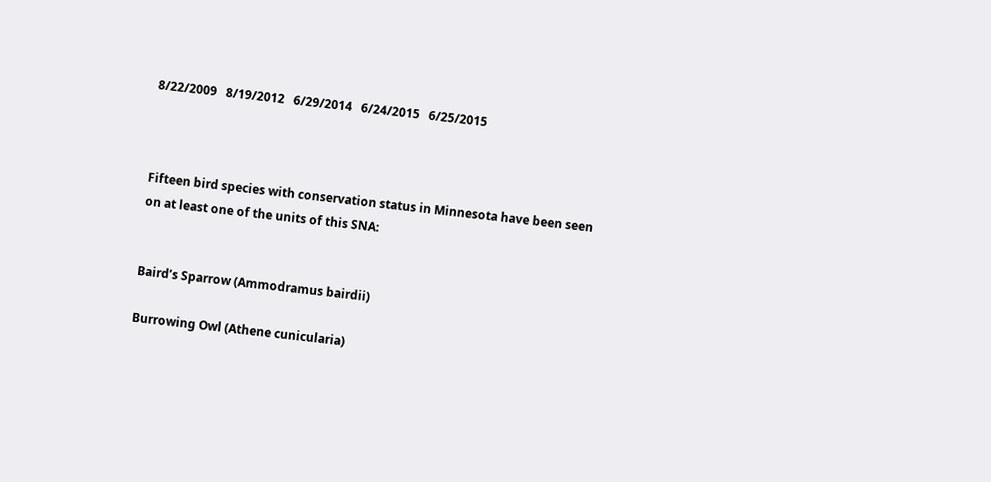8/22/2009   8/19/2012   6/29/2014   6/24/2015   6/25/2015



Fifteen bird species with conservation status in Minnesota have been seen on at least one of the units of this SNA:


Baird’s Sparrow (Ammodramus bairdii)

Burrowing Owl (Athene cunicularia)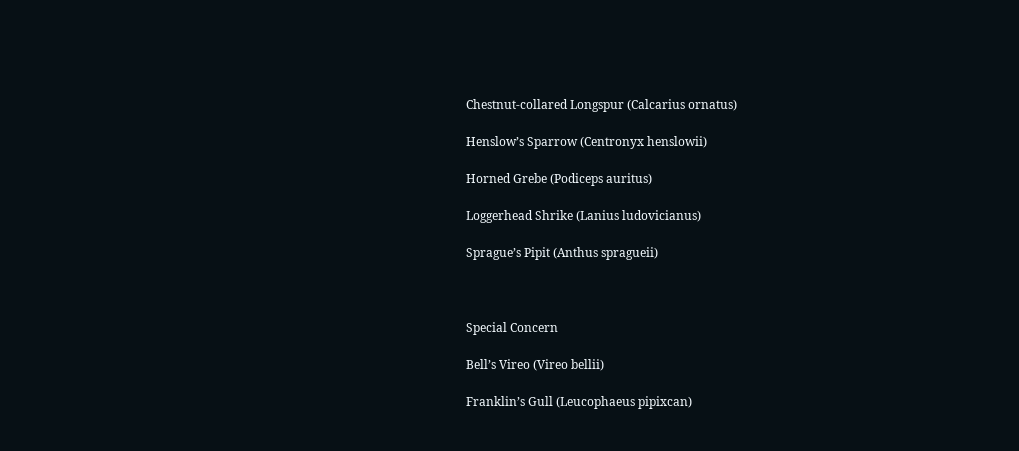Chestnut-collared Longspur (Calcarius ornatus)

Henslow’s Sparrow (Centronyx henslowii)

Horned Grebe (Podiceps auritus)

Loggerhead Shrike (Lanius ludovicianus)

Sprague’s Pipit (Anthus spragueii)



Special Concern

Bell’s Vireo (Vireo bellii)

Franklin’s Gull (Leucophaeus pipixcan)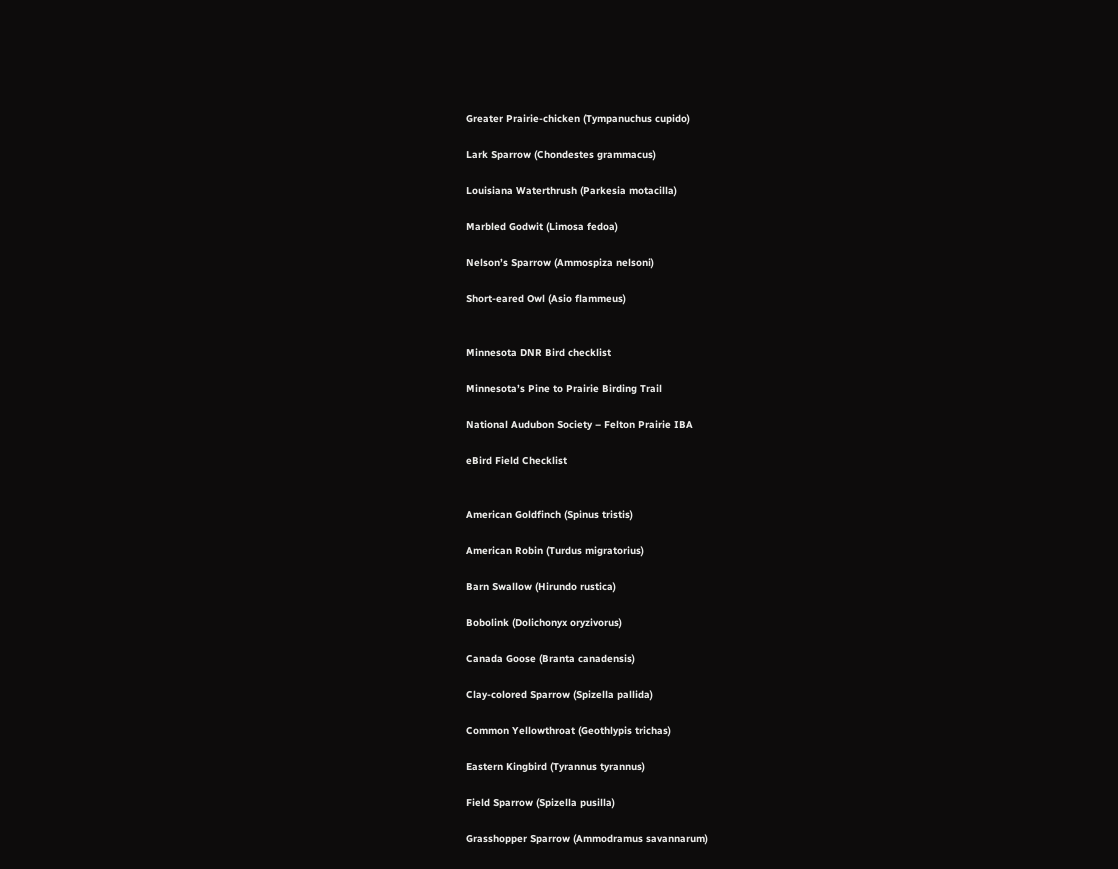Greater Prairie-chicken (Tympanuchus cupido)

Lark Sparrow (Chondestes grammacus)

Louisiana Waterthrush (Parkesia motacilla)

Marbled Godwit (Limosa fedoa)

Nelson’s Sparrow (Ammospiza nelsoni)

Short-eared Owl (Asio flammeus)


Minnesota DNR Bird checklist

Minnesota’s Pine to Prairie Birding Trail

National Audubon Society – Felton Prairie IBA

eBird Field Checklist


American Goldfinch (Spinus tristis)

American Robin (Turdus migratorius)

Barn Swallow (Hirundo rustica)

Bobolink (Dolichonyx oryzivorus)

Canada Goose (Branta canadensis)

Clay-colored Sparrow (Spizella pallida)

Common Yellowthroat (Geothlypis trichas)

Eastern Kingbird (Tyrannus tyrannus)

Field Sparrow (Spizella pusilla)

Grasshopper Sparrow (Ammodramus savannarum)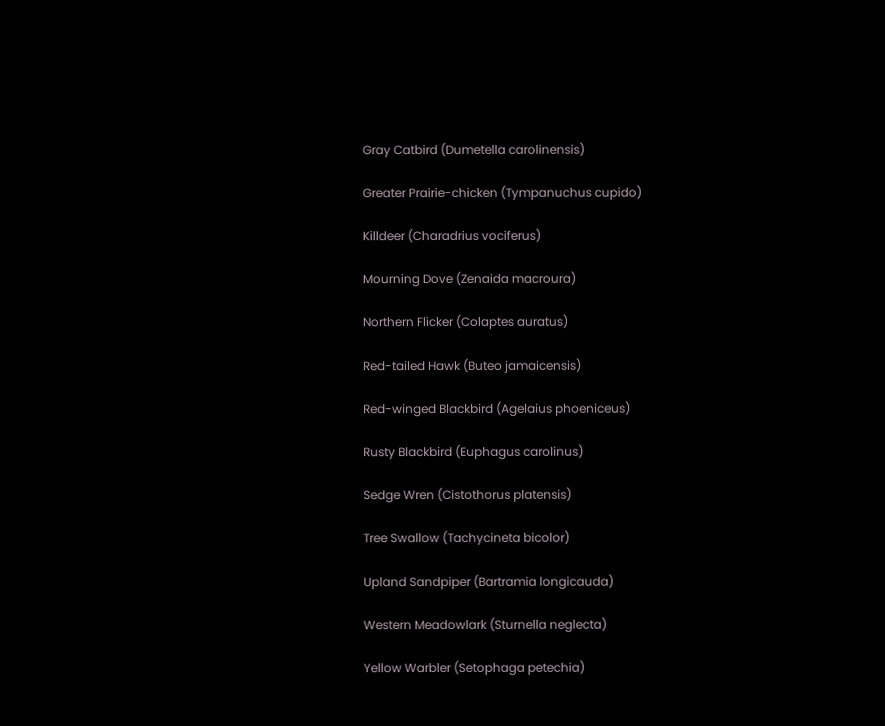Gray Catbird (Dumetella carolinensis)

Greater Prairie-chicken (Tympanuchus cupido)

Killdeer (Charadrius vociferus)

Mourning Dove (Zenaida macroura)

Northern Flicker (Colaptes auratus)

Red-tailed Hawk (Buteo jamaicensis)

Red-winged Blackbird (Agelaius phoeniceus)

Rusty Blackbird (Euphagus carolinus)

Sedge Wren (Cistothorus platensis)

Tree Swallow (Tachycineta bicolor)

Upland Sandpiper (Bartramia longicauda)

Western Meadowlark (Sturnella neglecta)

Yellow Warbler (Setophaga petechia)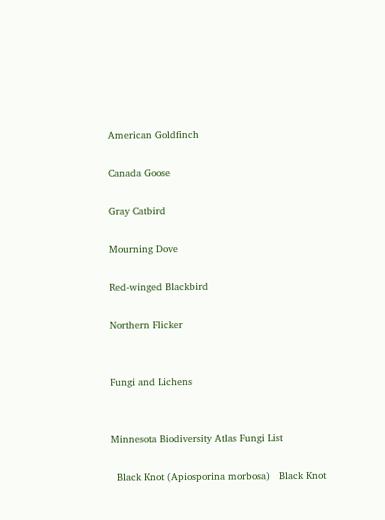American Goldfinch

Canada Goose

Gray Catbird

Mourning Dove

Red-winged Blackbird

Northern Flicker


Fungi and Lichens


Minnesota Biodiversity Atlas Fungi List

  Black Knot (Apiosporina morbosa)   Black Knot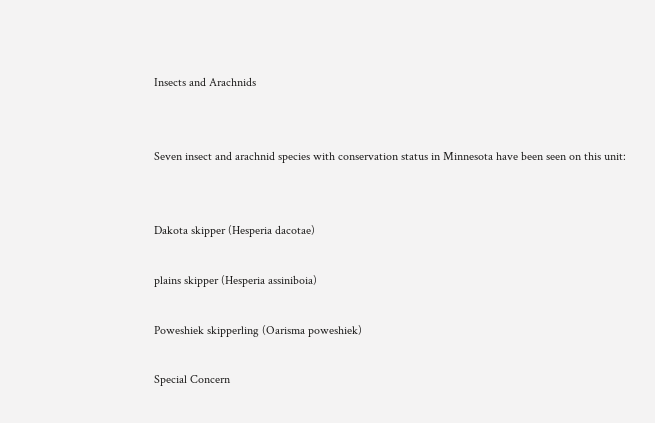Insects and Arachnids


Seven insect and arachnid species with conservation status in Minnesota have been seen on this unit:


Dakota skipper (Hesperia dacotae)

plains skipper (Hesperia assiniboia)

Poweshiek skipperling (Oarisma poweshiek)

Special Concern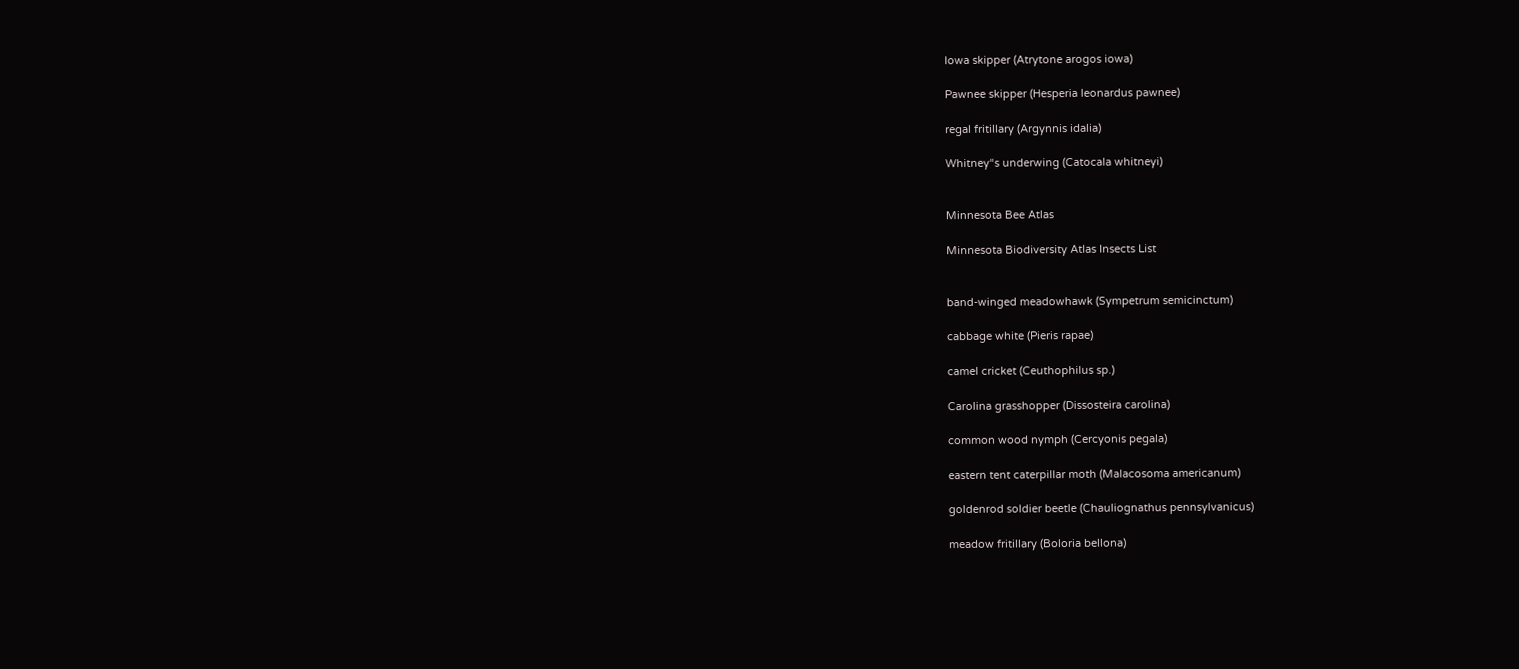Iowa skipper (Atrytone arogos iowa)

Pawnee skipper (Hesperia leonardus pawnee)

regal fritillary (Argynnis idalia)

Whitney“s underwing (Catocala whitneyi)


Minnesota Bee Atlas

Minnesota Biodiversity Atlas Insects List


band-winged meadowhawk (Sympetrum semicinctum)

cabbage white (Pieris rapae)

camel cricket (Ceuthophilus sp.)

Carolina grasshopper (Dissosteira carolina)

common wood nymph (Cercyonis pegala)

eastern tent caterpillar moth (Malacosoma americanum)

goldenrod soldier beetle (Chauliognathus pennsylvanicus)

meadow fritillary (Boloria bellona)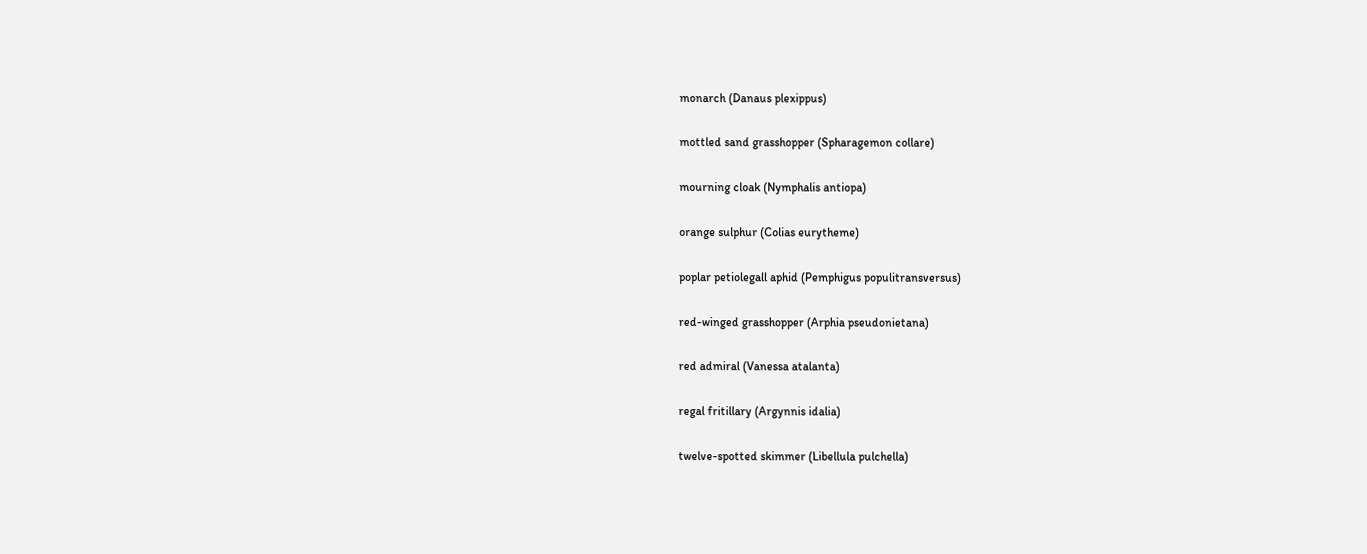monarch (Danaus plexippus)

mottled sand grasshopper (Spharagemon collare)

mourning cloak (Nymphalis antiopa)

orange sulphur (Colias eurytheme)

poplar petiolegall aphid (Pemphigus populitransversus)

red-winged grasshopper (Arphia pseudonietana)

red admiral (Vanessa atalanta)

regal fritillary (Argynnis idalia)

twelve-spotted skimmer (Libellula pulchella)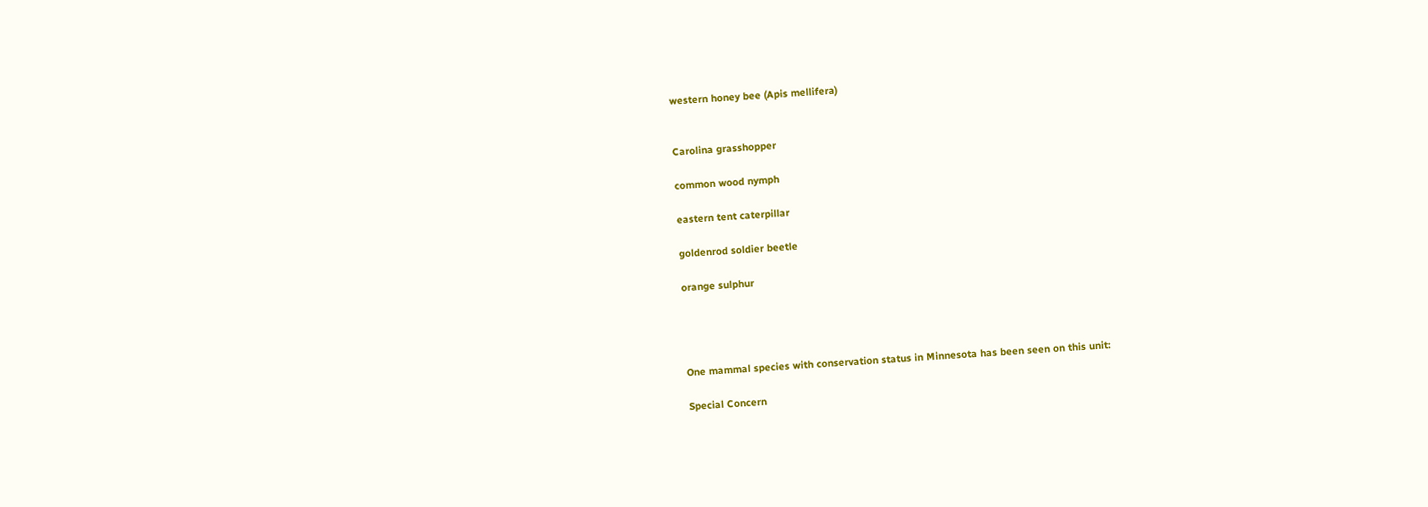western honey bee (Apis mellifera)


Carolina grasshopper

common wood nymph

eastern tent caterpillar

goldenrod soldier beetle

orange sulphur




One mammal species with conservation status in Minnesota has been seen on this unit:

Special Concern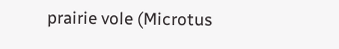prairie vole (Microtus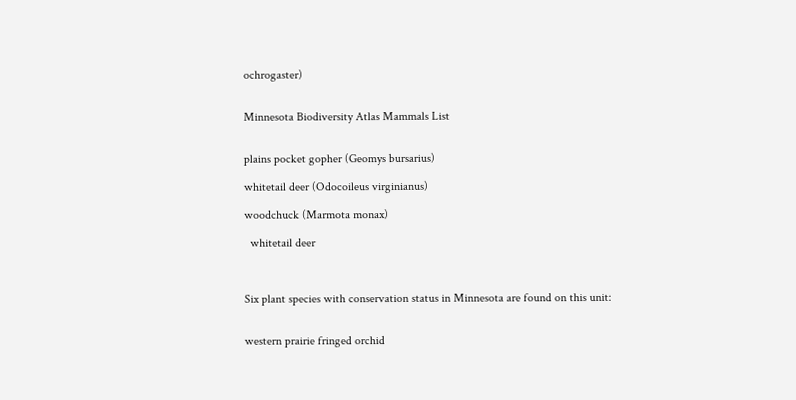ochrogaster)


Minnesota Biodiversity Atlas Mammals List


plains pocket gopher (Geomys bursarius)

whitetail deer (Odocoileus virginianus)

woodchuck (Marmota monax)

  whitetail deer



Six plant species with conservation status in Minnesota are found on this unit:


western prairie fringed orchid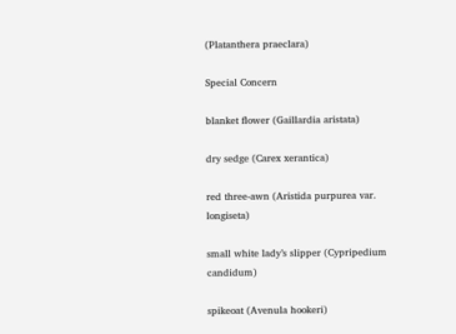(Platanthera praeclara)

Special Concern

blanket flower (Gaillardia aristata)

dry sedge (Carex xerantica)

red three-awn (Aristida purpurea var. longiseta)

small white lady’s slipper (Cypripedium candidum)

spikeoat (Avenula hookeri)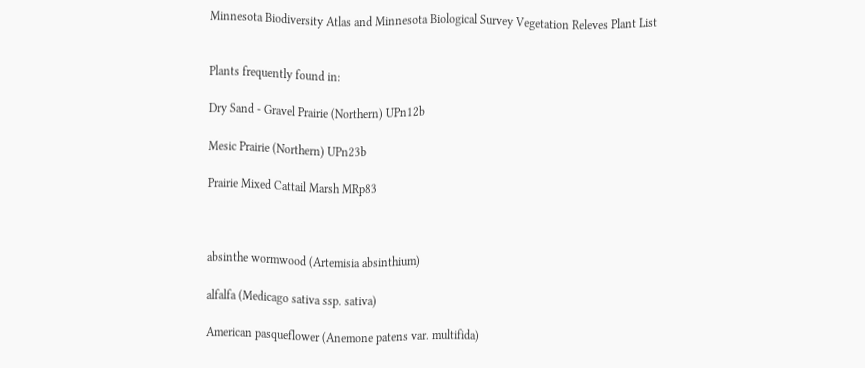Minnesota Biodiversity Atlas and Minnesota Biological Survey Vegetation Releves Plant List


Plants frequently found in:

Dry Sand - Gravel Prairie (Northern) UPn12b

Mesic Prairie (Northern) UPn23b

Prairie Mixed Cattail Marsh MRp83



absinthe wormwood (Artemisia absinthium)

alfalfa (Medicago sativa ssp. sativa)

American pasqueflower (Anemone patens var. multifida)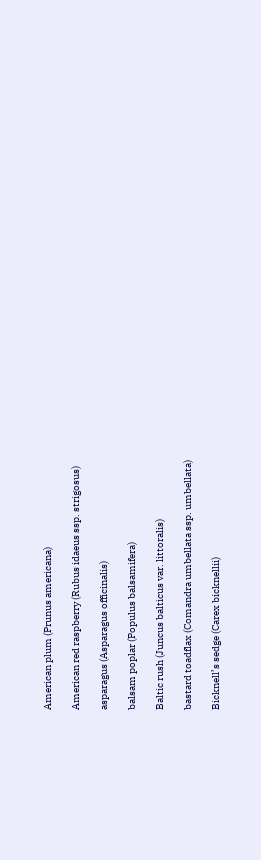American plum (Prunus americana)

American red raspberry (Rubus idaeus ssp. strigosus)

asparagus (Asparagus officinalis)

balsam poplar (Populus balsamifera)

Baltic rush (Juncus balticus var. littoralis)

bastard toadflax (Comandra umbellata ssp. umbellata)

Bicknell’s sedge (Carex bicknellii)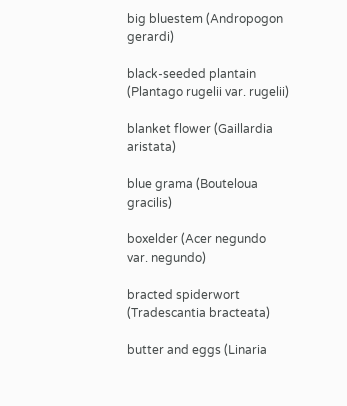big bluestem (Andropogon gerardi)

black-seeded plantain (Plantago rugelii var. rugelii)

blanket flower (Gaillardia aristata)

blue grama (Bouteloua gracilis)

boxelder (Acer negundo var. negundo)

bracted spiderwort (Tradescantia bracteata)

butter and eggs (Linaria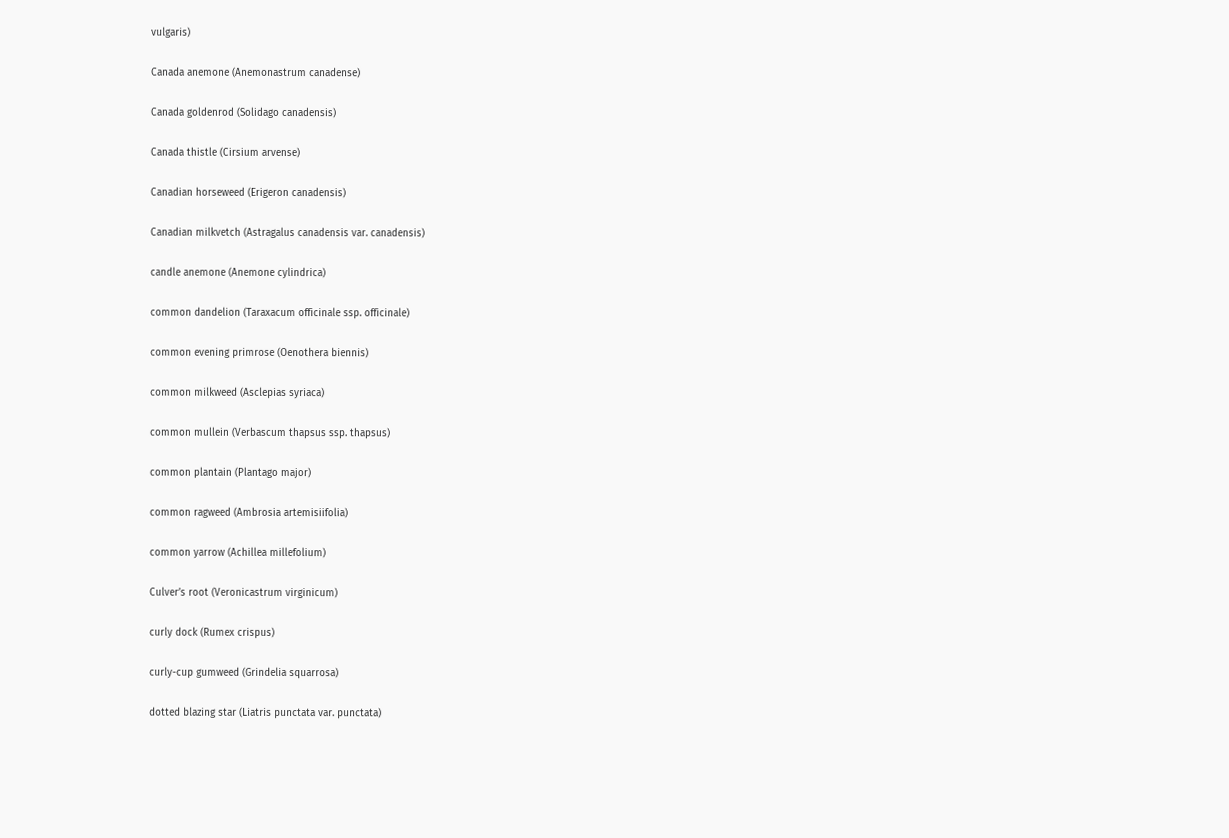vulgaris)

Canada anemone (Anemonastrum canadense)

Canada goldenrod (Solidago canadensis)

Canada thistle (Cirsium arvense)

Canadian horseweed (Erigeron canadensis)

Canadian milkvetch (Astragalus canadensis var. canadensis)

candle anemone (Anemone cylindrica)

common dandelion (Taraxacum officinale ssp. officinale)

common evening primrose (Oenothera biennis)

common milkweed (Asclepias syriaca)

common mullein (Verbascum thapsus ssp. thapsus)

common plantain (Plantago major)

common ragweed (Ambrosia artemisiifolia)

common yarrow (Achillea millefolium)

Culver’s root (Veronicastrum virginicum)

curly dock (Rumex crispus)

curly-cup gumweed (Grindelia squarrosa)

dotted blazing star (Liatris punctata var. punctata)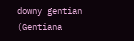downy gentian (Gentiana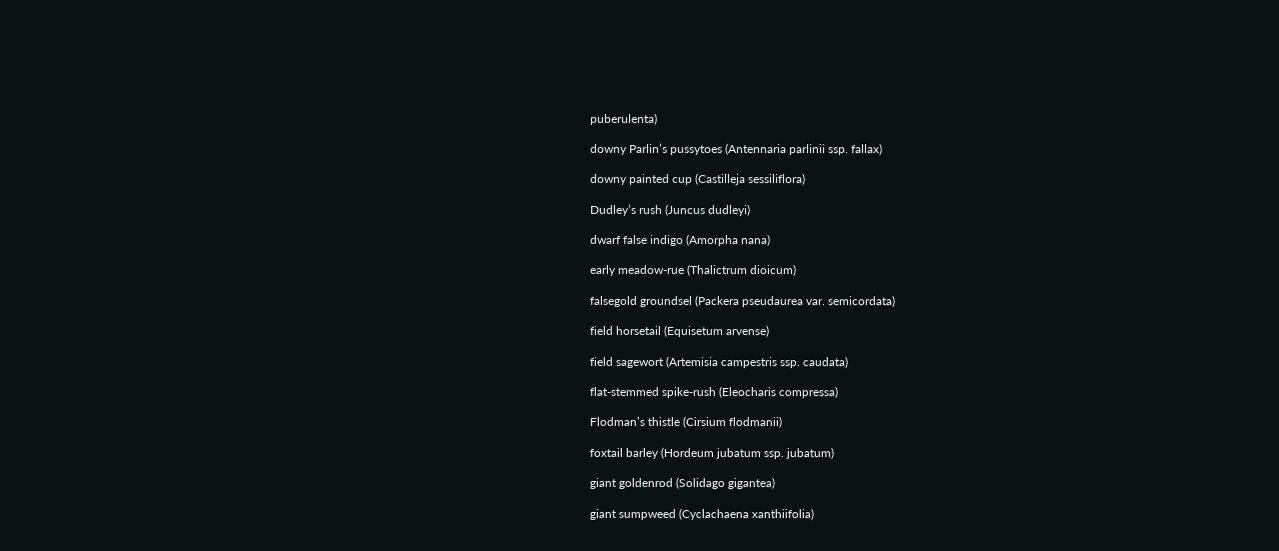puberulenta)

downy Parlin’s pussytoes (Antennaria parlinii ssp. fallax)

downy painted cup (Castilleja sessiliflora)

Dudley’s rush (Juncus dudleyi)

dwarf false indigo (Amorpha nana)

early meadow-rue (Thalictrum dioicum)

falsegold groundsel (Packera pseudaurea var. semicordata)

field horsetail (Equisetum arvense)

field sagewort (Artemisia campestris ssp. caudata)

flat-stemmed spike-rush (Eleocharis compressa)

Flodman’s thistle (Cirsium flodmanii)

foxtail barley (Hordeum jubatum ssp. jubatum)

giant goldenrod (Solidago gigantea)

giant sumpweed (Cyclachaena xanthiifolia)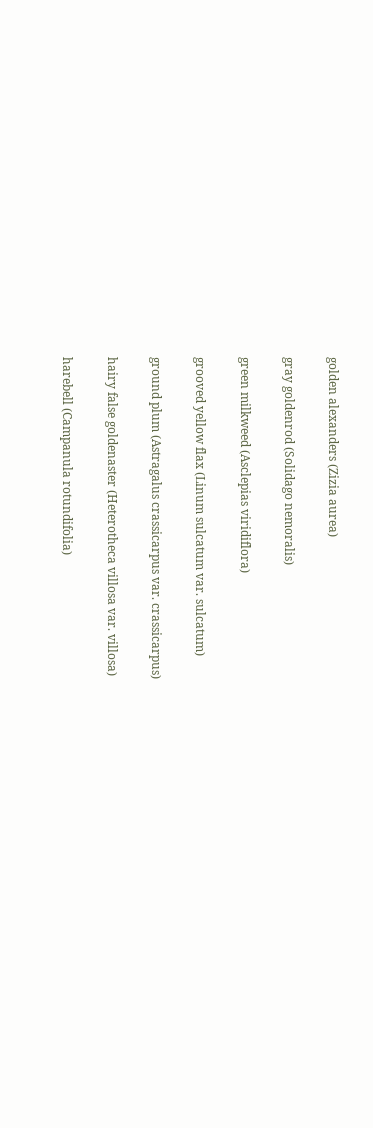golden alexanders (Zizia aurea)

gray goldenrod (Solidago nemoralis)

green milkweed (Asclepias viridiflora)

grooved yellow flax (Linum sulcatum var. sulcatum)

ground plum (Astragalus crassicarpus var. crassicarpus)

hairy false goldenaster (Heterotheca villosa var. villosa)

harebell (Campanula rotundifolia)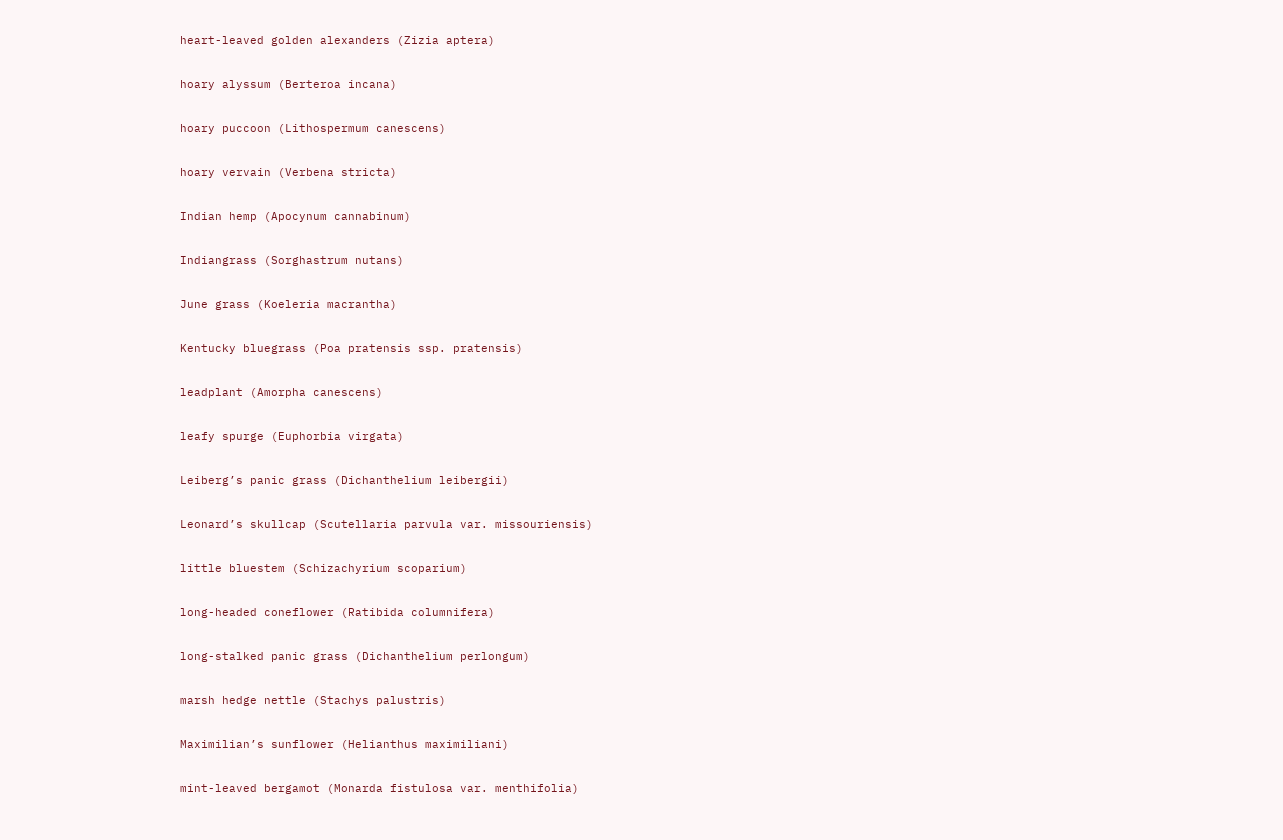heart-leaved golden alexanders (Zizia aptera)

hoary alyssum (Berteroa incana)

hoary puccoon (Lithospermum canescens)

hoary vervain (Verbena stricta)

Indian hemp (Apocynum cannabinum)

Indiangrass (Sorghastrum nutans)

June grass (Koeleria macrantha)

Kentucky bluegrass (Poa pratensis ssp. pratensis)

leadplant (Amorpha canescens)

leafy spurge (Euphorbia virgata)

Leiberg’s panic grass (Dichanthelium leibergii)

Leonard’s skullcap (Scutellaria parvula var. missouriensis)

little bluestem (Schizachyrium scoparium)

long-headed coneflower (Ratibida columnifera)

long-stalked panic grass (Dichanthelium perlongum)

marsh hedge nettle (Stachys palustris)

Maximilian’s sunflower (Helianthus maximiliani)

mint-leaved bergamot (Monarda fistulosa var. menthifolia)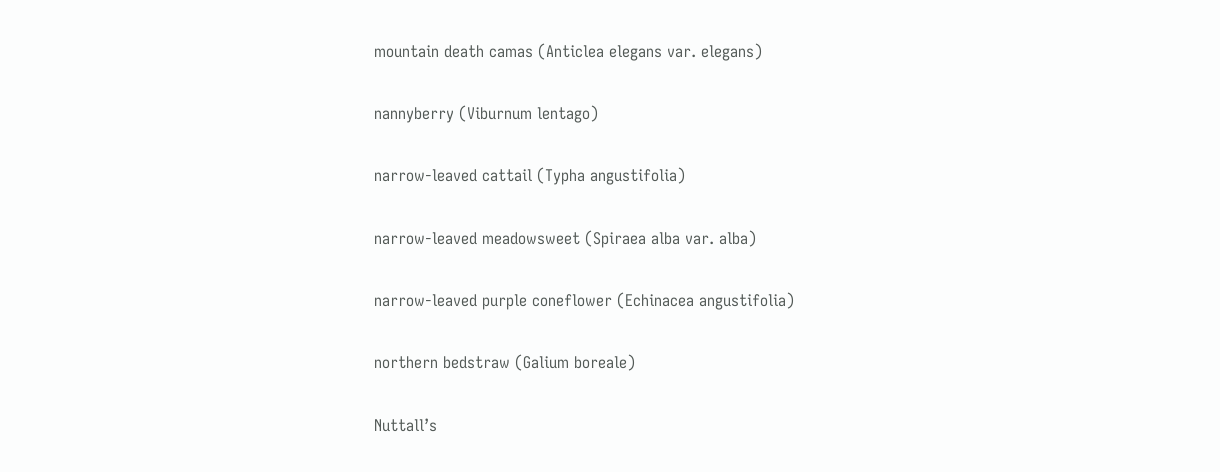mountain death camas (Anticlea elegans var. elegans)

nannyberry (Viburnum lentago)

narrow-leaved cattail (Typha angustifolia)

narrow-leaved meadowsweet (Spiraea alba var. alba)

narrow-leaved purple coneflower (Echinacea angustifolia)

northern bedstraw (Galium boreale)

Nuttall’s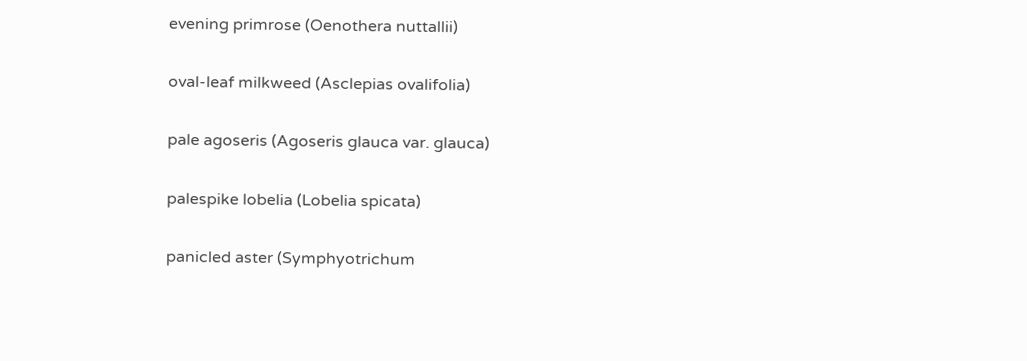evening primrose (Oenothera nuttallii)

oval-leaf milkweed (Asclepias ovalifolia)

pale agoseris (Agoseris glauca var. glauca)

palespike lobelia (Lobelia spicata)

panicled aster (Symphyotrichum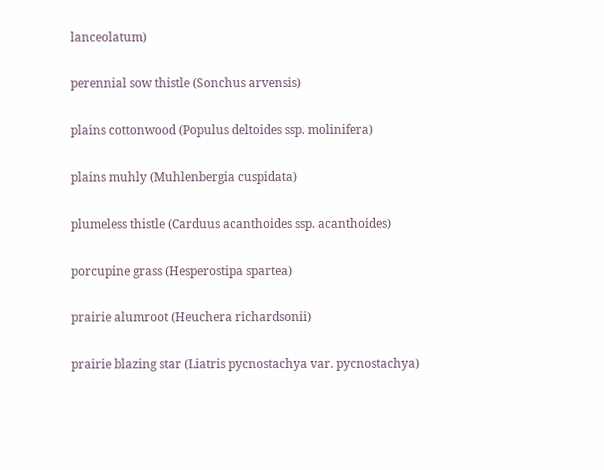lanceolatum)

perennial sow thistle (Sonchus arvensis)

plains cottonwood (Populus deltoides ssp. molinifera)

plains muhly (Muhlenbergia cuspidata)

plumeless thistle (Carduus acanthoides ssp. acanthoides)

porcupine grass (Hesperostipa spartea)

prairie alumroot (Heuchera richardsonii)

prairie blazing star (Liatris pycnostachya var. pycnostachya)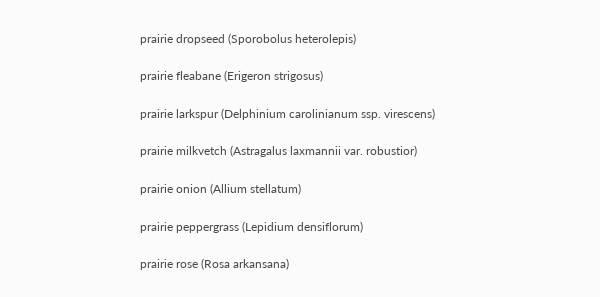prairie dropseed (Sporobolus heterolepis)

prairie fleabane (Erigeron strigosus)

prairie larkspur (Delphinium carolinianum ssp. virescens)

prairie milkvetch (Astragalus laxmannii var. robustior)

prairie onion (Allium stellatum)

prairie peppergrass (Lepidium densiflorum)

prairie rose (Rosa arkansana)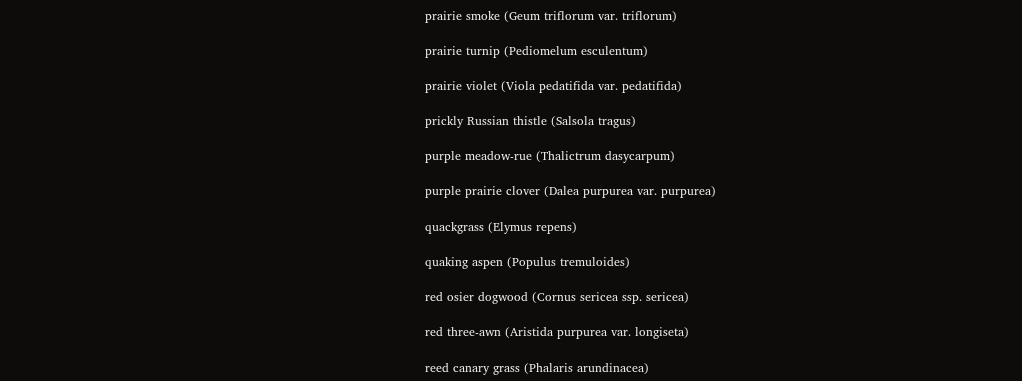prairie smoke (Geum triflorum var. triflorum)

prairie turnip (Pediomelum esculentum)

prairie violet (Viola pedatifida var. pedatifida)

prickly Russian thistle (Salsola tragus)

purple meadow-rue (Thalictrum dasycarpum)

purple prairie clover (Dalea purpurea var. purpurea)

quackgrass (Elymus repens)

quaking aspen (Populus tremuloides)

red osier dogwood (Cornus sericea ssp. sericea)

red three-awn (Aristida purpurea var. longiseta)

reed canary grass (Phalaris arundinacea)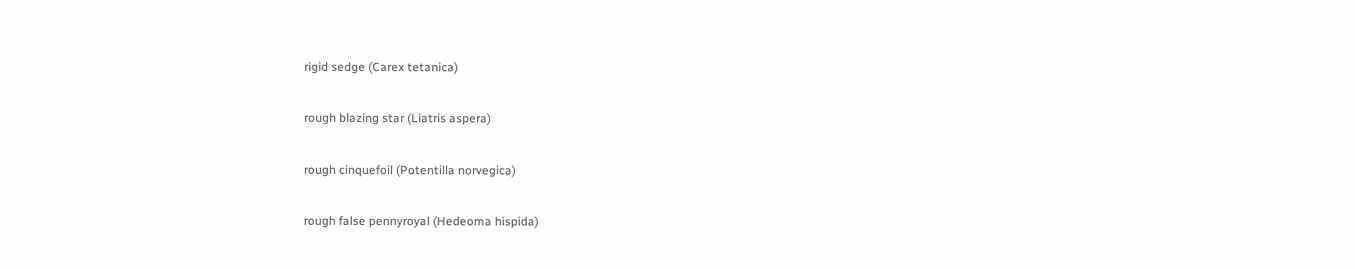rigid sedge (Carex tetanica)

rough blazing star (Liatris aspera)

rough cinquefoil (Potentilla norvegica)

rough false pennyroyal (Hedeoma hispida)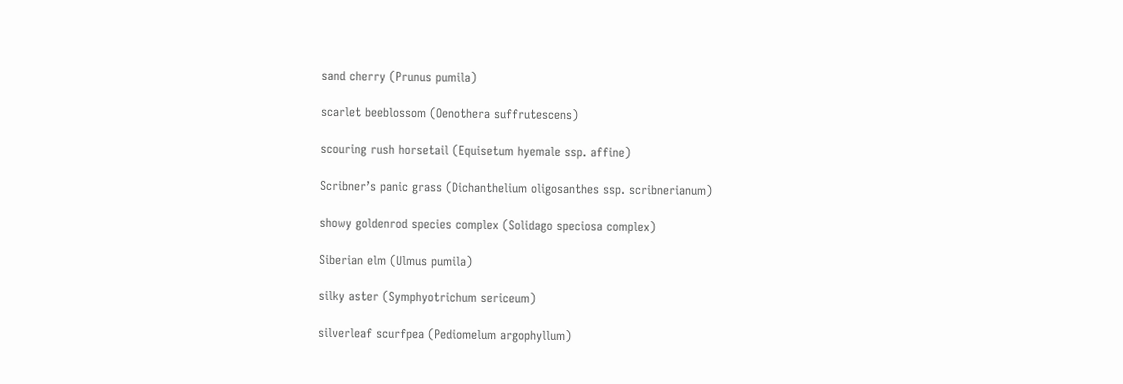sand cherry (Prunus pumila)

scarlet beeblossom (Oenothera suffrutescens)

scouring rush horsetail (Equisetum hyemale ssp. affine)

Scribner’s panic grass (Dichanthelium oligosanthes ssp. scribnerianum)

showy goldenrod species complex (Solidago speciosa complex)

Siberian elm (Ulmus pumila)

silky aster (Symphyotrichum sericeum)

silverleaf scurfpea (Pediomelum argophyllum)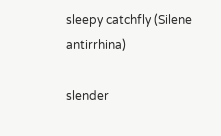sleepy catchfly (Silene antirrhina)

slender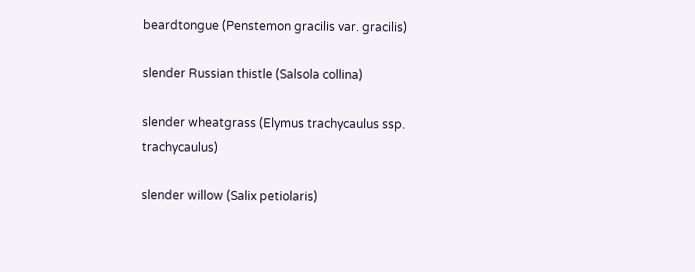beardtongue (Penstemon gracilis var. gracilis)

slender Russian thistle (Salsola collina)

slender wheatgrass (Elymus trachycaulus ssp. trachycaulus)

slender willow (Salix petiolaris)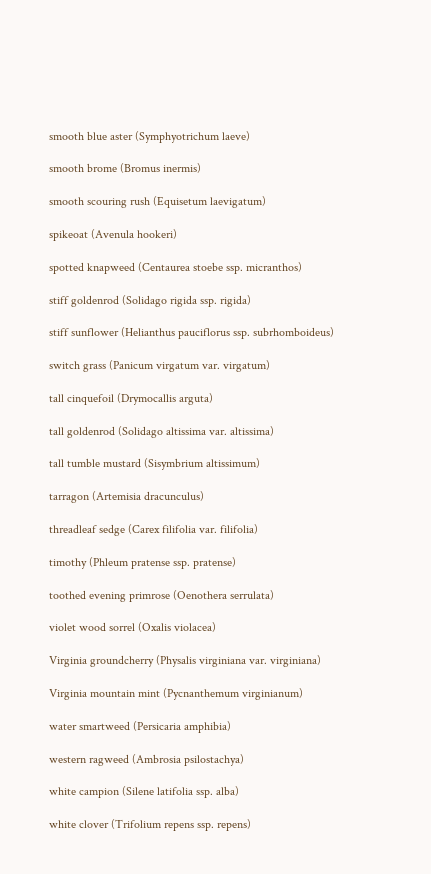smooth blue aster (Symphyotrichum laeve)

smooth brome (Bromus inermis)

smooth scouring rush (Equisetum laevigatum)

spikeoat (Avenula hookeri)

spotted knapweed (Centaurea stoebe ssp. micranthos)

stiff goldenrod (Solidago rigida ssp. rigida)

stiff sunflower (Helianthus pauciflorus ssp. subrhomboideus)

switch grass (Panicum virgatum var. virgatum)

tall cinquefoil (Drymocallis arguta)

tall goldenrod (Solidago altissima var. altissima)

tall tumble mustard (Sisymbrium altissimum)

tarragon (Artemisia dracunculus)

threadleaf sedge (Carex filifolia var. filifolia)

timothy (Phleum pratense ssp. pratense)

toothed evening primrose (Oenothera serrulata)

violet wood sorrel (Oxalis violacea)

Virginia groundcherry (Physalis virginiana var. virginiana)

Virginia mountain mint (Pycnanthemum virginianum)

water smartweed (Persicaria amphibia)

western ragweed (Ambrosia psilostachya)

white campion (Silene latifolia ssp. alba)

white clover (Trifolium repens ssp. repens)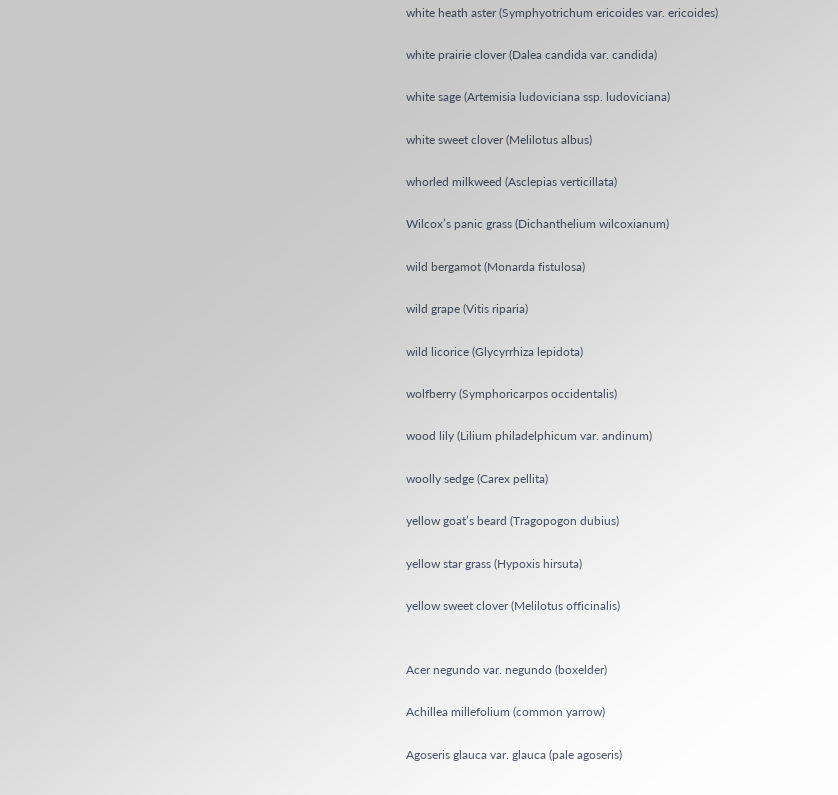white heath aster (Symphyotrichum ericoides var. ericoides)

white prairie clover (Dalea candida var. candida)

white sage (Artemisia ludoviciana ssp. ludoviciana)

white sweet clover (Melilotus albus)

whorled milkweed (Asclepias verticillata)

Wilcox’s panic grass (Dichanthelium wilcoxianum)

wild bergamot (Monarda fistulosa)

wild grape (Vitis riparia)

wild licorice (Glycyrrhiza lepidota)

wolfberry (Symphoricarpos occidentalis)

wood lily (Lilium philadelphicum var. andinum)

woolly sedge (Carex pellita)

yellow goat’s beard (Tragopogon dubius)

yellow star grass (Hypoxis hirsuta)

yellow sweet clover (Melilotus officinalis)


Acer negundo var. negundo (boxelder)

Achillea millefolium (common yarrow)

Agoseris glauca var. glauca (pale agoseris)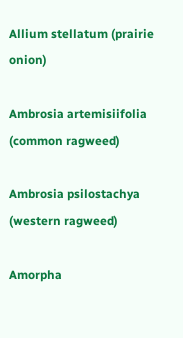Allium stellatum (prairie onion)

Ambrosia artemisiifolia (common ragweed)

Ambrosia psilostachya (western ragweed)

Amorpha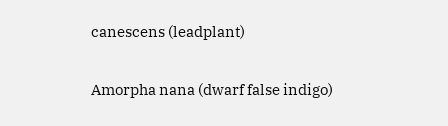canescens (leadplant)

Amorpha nana (dwarf false indigo)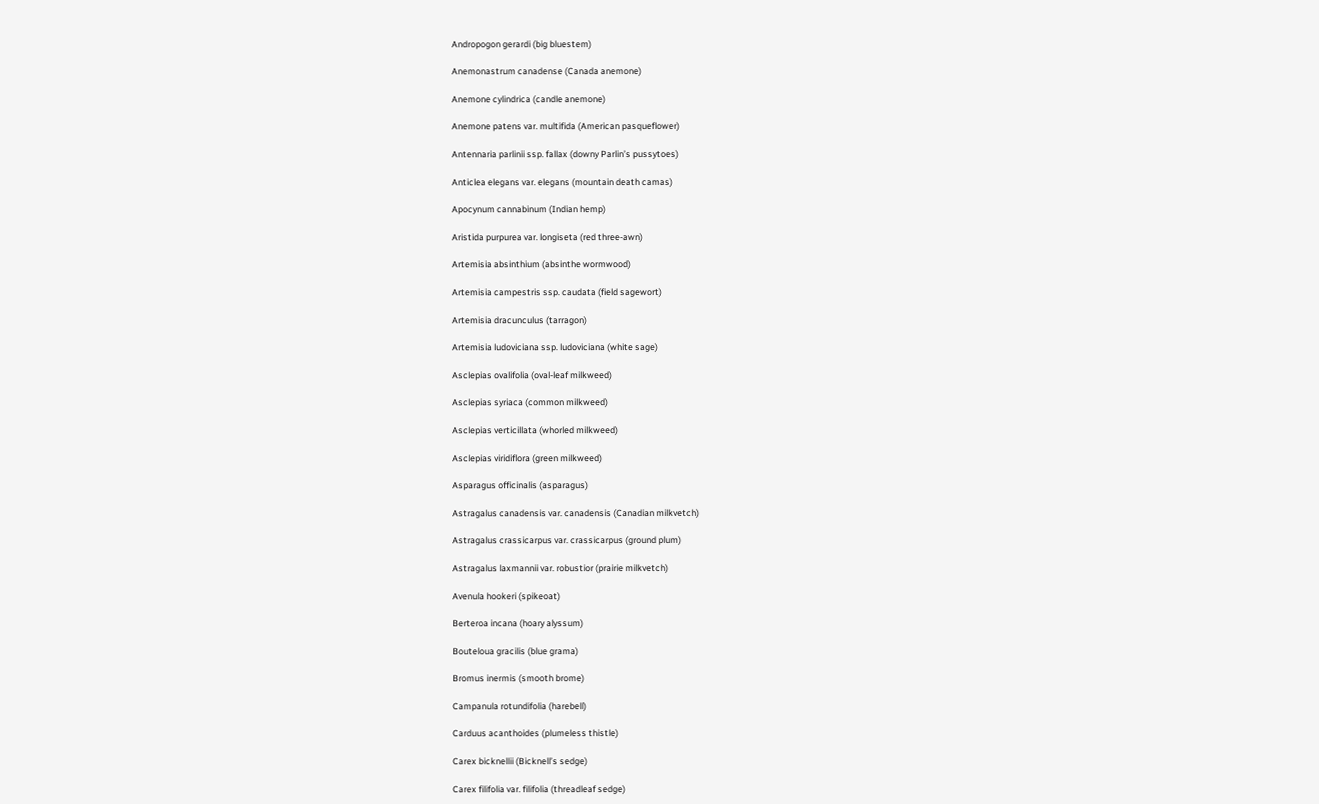Andropogon gerardi (big bluestem)

Anemonastrum canadense (Canada anemone)

Anemone cylindrica (candle anemone)

Anemone patens var. multifida (American pasqueflower)

Antennaria parlinii ssp. fallax (downy Parlin’s pussytoes)

Anticlea elegans var. elegans (mountain death camas)

Apocynum cannabinum (Indian hemp)

Aristida purpurea var. longiseta (red three-awn)

Artemisia absinthium (absinthe wormwood)

Artemisia campestris ssp. caudata (field sagewort)

Artemisia dracunculus (tarragon)

Artemisia ludoviciana ssp. ludoviciana (white sage)

Asclepias ovalifolia (oval-leaf milkweed)

Asclepias syriaca (common milkweed)

Asclepias verticillata (whorled milkweed)

Asclepias viridiflora (green milkweed)

Asparagus officinalis (asparagus)

Astragalus canadensis var. canadensis (Canadian milkvetch)

Astragalus crassicarpus var. crassicarpus (ground plum)

Astragalus laxmannii var. robustior (prairie milkvetch)

Avenula hookeri (spikeoat)

Berteroa incana (hoary alyssum)

Bouteloua gracilis (blue grama)

Bromus inermis (smooth brome)

Campanula rotundifolia (harebell)

Carduus acanthoides (plumeless thistle)

Carex bicknellii (Bicknell’s sedge)

Carex filifolia var. filifolia (threadleaf sedge)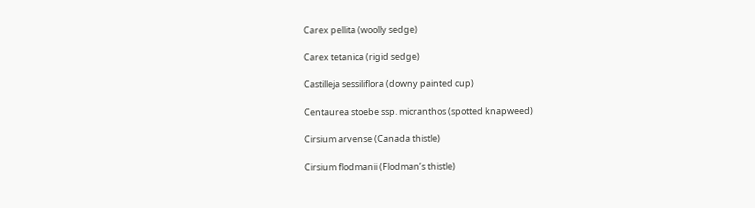Carex pellita (woolly sedge)

Carex tetanica (rigid sedge)

Castilleja sessiliflora (downy painted cup)

Centaurea stoebe ssp. micranthos (spotted knapweed)

Cirsium arvense (Canada thistle)

Cirsium flodmanii (Flodman’s thistle)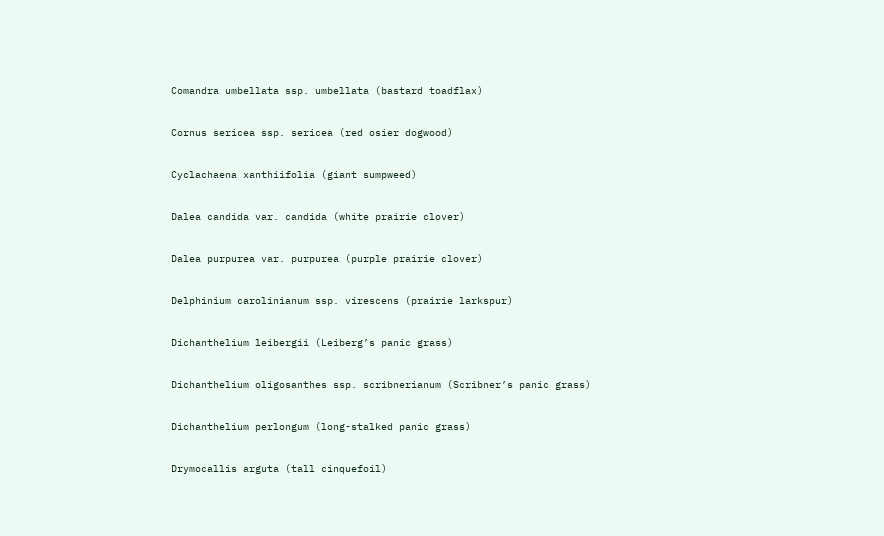Comandra umbellata ssp. umbellata (bastard toadflax)

Cornus sericea ssp. sericea (red osier dogwood)

Cyclachaena xanthiifolia (giant sumpweed)

Dalea candida var. candida (white prairie clover)

Dalea purpurea var. purpurea (purple prairie clover)

Delphinium carolinianum ssp. virescens (prairie larkspur)

Dichanthelium leibergii (Leiberg’s panic grass)

Dichanthelium oligosanthes ssp. scribnerianum (Scribner’s panic grass)

Dichanthelium perlongum (long-stalked panic grass)

Drymocallis arguta (tall cinquefoil)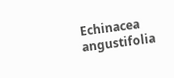Echinacea angustifolia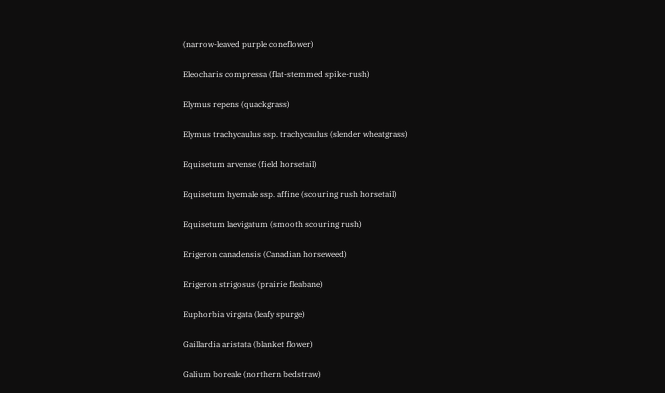(narrow-leaved purple coneflower)

Eleocharis compressa (flat-stemmed spike-rush)

Elymus repens (quackgrass)

Elymus trachycaulus ssp. trachycaulus (slender wheatgrass)

Equisetum arvense (field horsetail)

Equisetum hyemale ssp. affine (scouring rush horsetail)

Equisetum laevigatum (smooth scouring rush)

Erigeron canadensis (Canadian horseweed)

Erigeron strigosus (prairie fleabane)

Euphorbia virgata (leafy spurge)

Gaillardia aristata (blanket flower)

Galium boreale (northern bedstraw)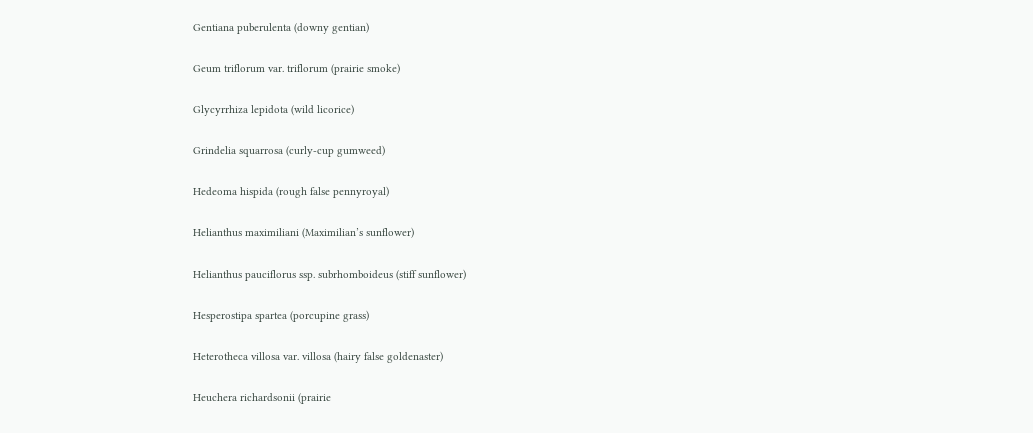Gentiana puberulenta (downy gentian)

Geum triflorum var. triflorum (prairie smoke)

Glycyrrhiza lepidota (wild licorice)

Grindelia squarrosa (curly-cup gumweed)

Hedeoma hispida (rough false pennyroyal)

Helianthus maximiliani (Maximilian’s sunflower)

Helianthus pauciflorus ssp. subrhomboideus (stiff sunflower)

Hesperostipa spartea (porcupine grass)

Heterotheca villosa var. villosa (hairy false goldenaster)

Heuchera richardsonii (prairie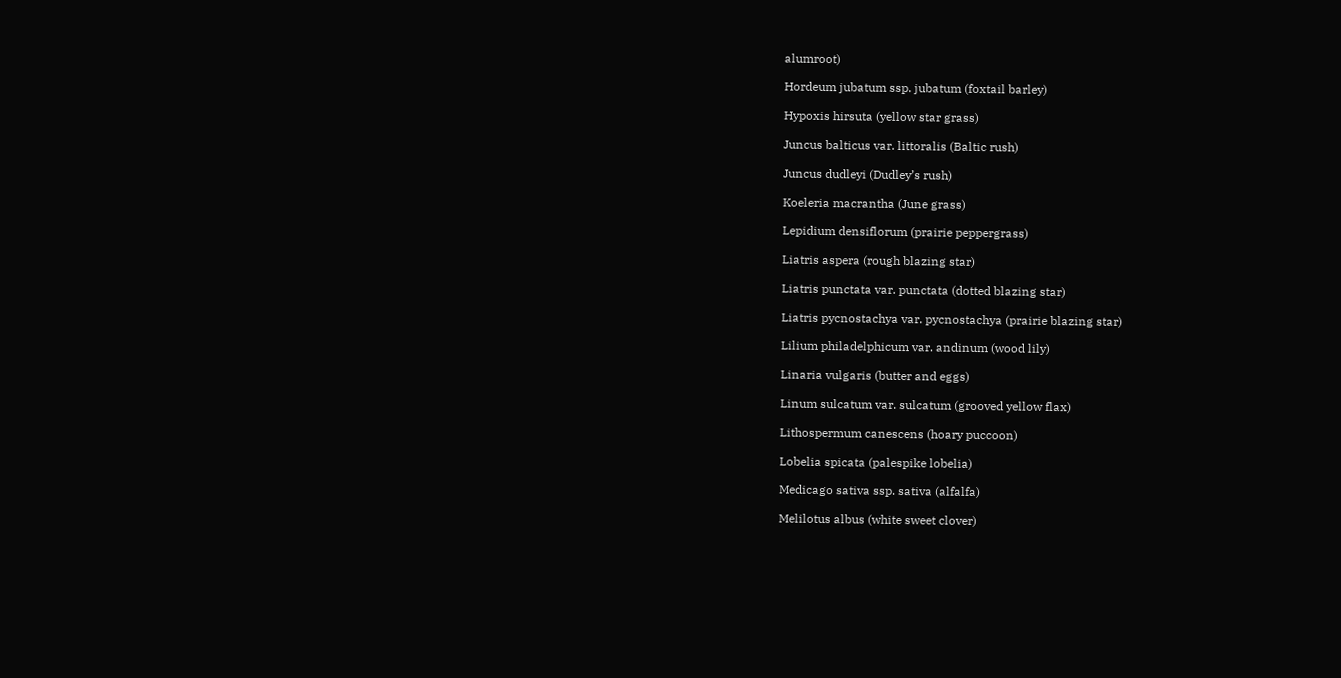alumroot)

Hordeum jubatum ssp. jubatum (foxtail barley)

Hypoxis hirsuta (yellow star grass)

Juncus balticus var. littoralis (Baltic rush)

Juncus dudleyi (Dudley’s rush)

Koeleria macrantha (June grass)

Lepidium densiflorum (prairie peppergrass)

Liatris aspera (rough blazing star)

Liatris punctata var. punctata (dotted blazing star)

Liatris pycnostachya var. pycnostachya (prairie blazing star)

Lilium philadelphicum var. andinum (wood lily)

Linaria vulgaris (butter and eggs)

Linum sulcatum var. sulcatum (grooved yellow flax)

Lithospermum canescens (hoary puccoon)

Lobelia spicata (palespike lobelia)

Medicago sativa ssp. sativa (alfalfa)

Melilotus albus (white sweet clover)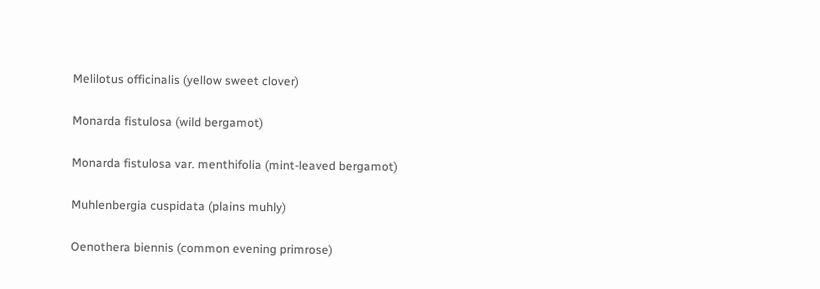Melilotus officinalis (yellow sweet clover)

Monarda fistulosa (wild bergamot)

Monarda fistulosa var. menthifolia (mint-leaved bergamot)

Muhlenbergia cuspidata (plains muhly)

Oenothera biennis (common evening primrose)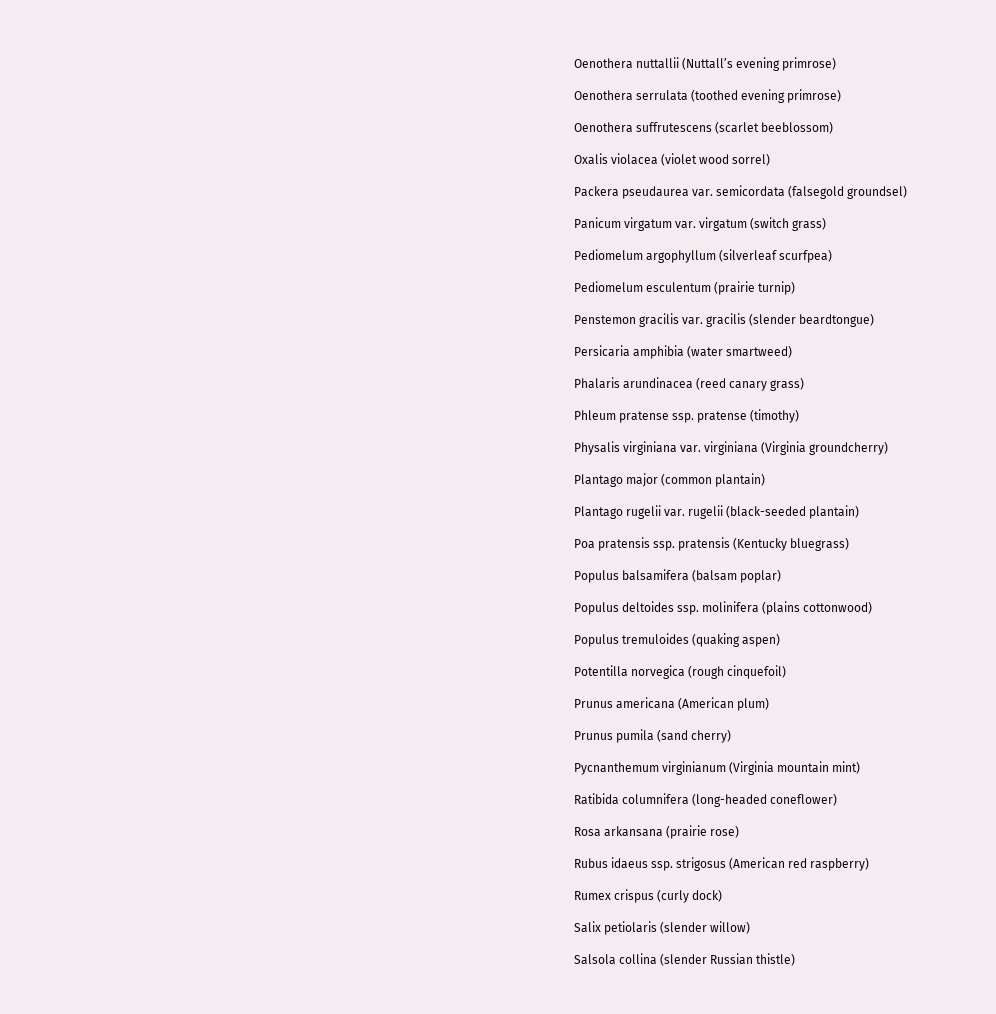Oenothera nuttallii (Nuttall’s evening primrose)

Oenothera serrulata (toothed evening primrose)

Oenothera suffrutescens (scarlet beeblossom)

Oxalis violacea (violet wood sorrel)

Packera pseudaurea var. semicordata (falsegold groundsel)

Panicum virgatum var. virgatum (switch grass)

Pediomelum argophyllum (silverleaf scurfpea)

Pediomelum esculentum (prairie turnip)

Penstemon gracilis var. gracilis (slender beardtongue)

Persicaria amphibia (water smartweed)

Phalaris arundinacea (reed canary grass)

Phleum pratense ssp. pratense (timothy)

Physalis virginiana var. virginiana (Virginia groundcherry)

Plantago major (common plantain)

Plantago rugelii var. rugelii (black-seeded plantain)

Poa pratensis ssp. pratensis (Kentucky bluegrass)

Populus balsamifera (balsam poplar)

Populus deltoides ssp. molinifera (plains cottonwood)

Populus tremuloides (quaking aspen)

Potentilla norvegica (rough cinquefoil)

Prunus americana (American plum)

Prunus pumila (sand cherry)

Pycnanthemum virginianum (Virginia mountain mint)

Ratibida columnifera (long-headed coneflower)

Rosa arkansana (prairie rose)

Rubus idaeus ssp. strigosus (American red raspberry)

Rumex crispus (curly dock)

Salix petiolaris (slender willow)

Salsola collina (slender Russian thistle)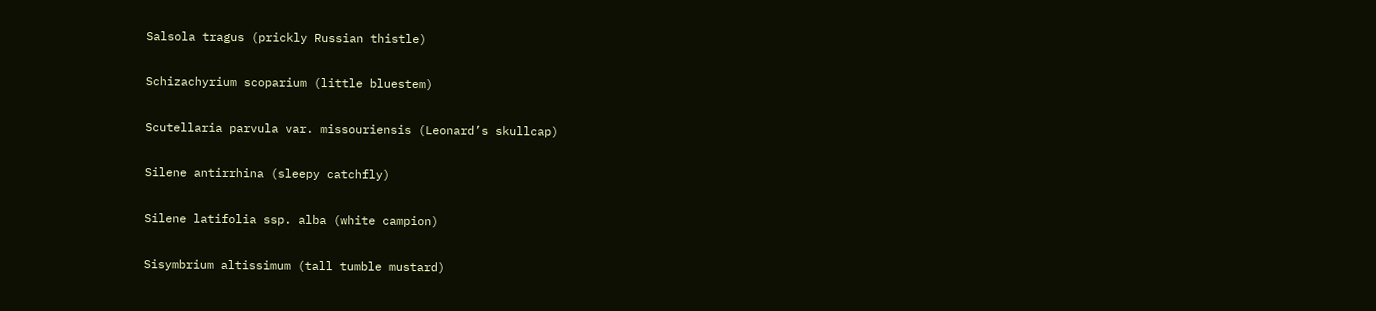Salsola tragus (prickly Russian thistle)

Schizachyrium scoparium (little bluestem)

Scutellaria parvula var. missouriensis (Leonard’s skullcap)

Silene antirrhina (sleepy catchfly)

Silene latifolia ssp. alba (white campion)

Sisymbrium altissimum (tall tumble mustard)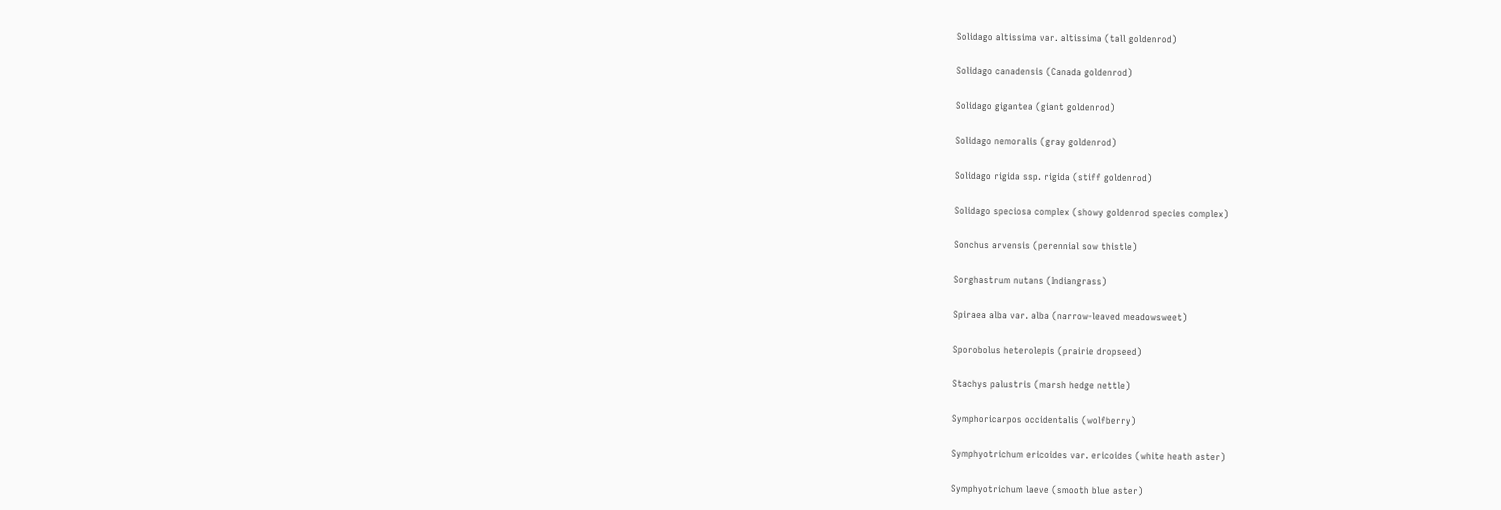Solidago altissima var. altissima (tall goldenrod)

Solidago canadensis (Canada goldenrod)

Solidago gigantea (giant goldenrod)

Solidago nemoralis (gray goldenrod)

Solidago rigida ssp. rigida (stiff goldenrod)

Solidago speciosa complex (showy goldenrod species complex)

Sonchus arvensis (perennial sow thistle)

Sorghastrum nutans (Indiangrass)

Spiraea alba var. alba (narrow-leaved meadowsweet)

Sporobolus heterolepis (prairie dropseed)

Stachys palustris (marsh hedge nettle)

Symphoricarpos occidentalis (wolfberry)

Symphyotrichum ericoides var. ericoides (white heath aster)

Symphyotrichum laeve (smooth blue aster)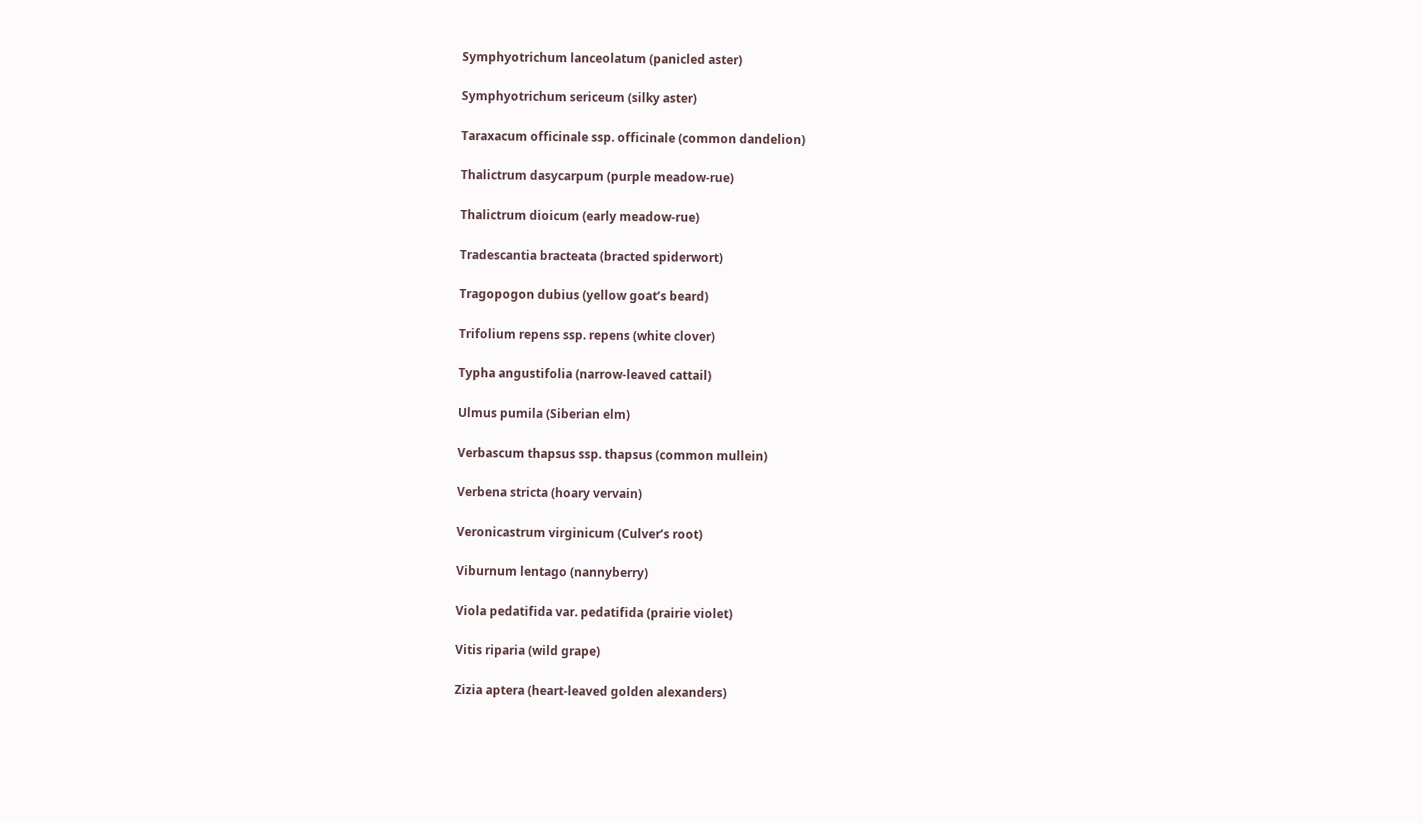Symphyotrichum lanceolatum (panicled aster)

Symphyotrichum sericeum (silky aster)

Taraxacum officinale ssp. officinale (common dandelion)

Thalictrum dasycarpum (purple meadow-rue)

Thalictrum dioicum (early meadow-rue)

Tradescantia bracteata (bracted spiderwort)

Tragopogon dubius (yellow goat’s beard)

Trifolium repens ssp. repens (white clover)

Typha angustifolia (narrow-leaved cattail)

Ulmus pumila (Siberian elm)

Verbascum thapsus ssp. thapsus (common mullein)

Verbena stricta (hoary vervain)

Veronicastrum virginicum (Culver’s root)

Viburnum lentago (nannyberry)

Viola pedatifida var. pedatifida (prairie violet)

Vitis riparia (wild grape)

Zizia aptera (heart-leaved golden alexanders)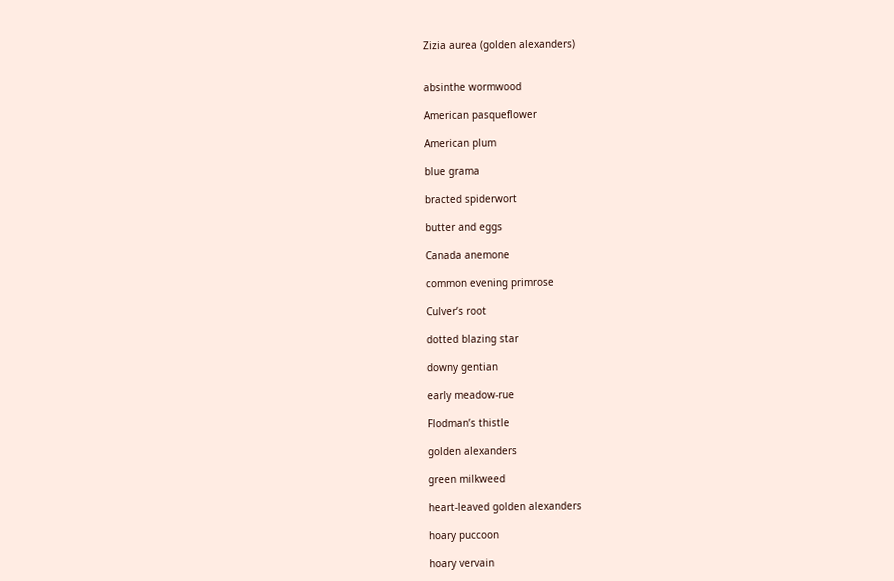Zizia aurea (golden alexanders)


absinthe wormwood

American pasqueflower

American plum

blue grama

bracted spiderwort

butter and eggs

Canada anemone

common evening primrose

Culver’s root

dotted blazing star

downy gentian

early meadow-rue

Flodman’s thistle

golden alexanders

green milkweed

heart-leaved golden alexanders

hoary puccoon

hoary vervain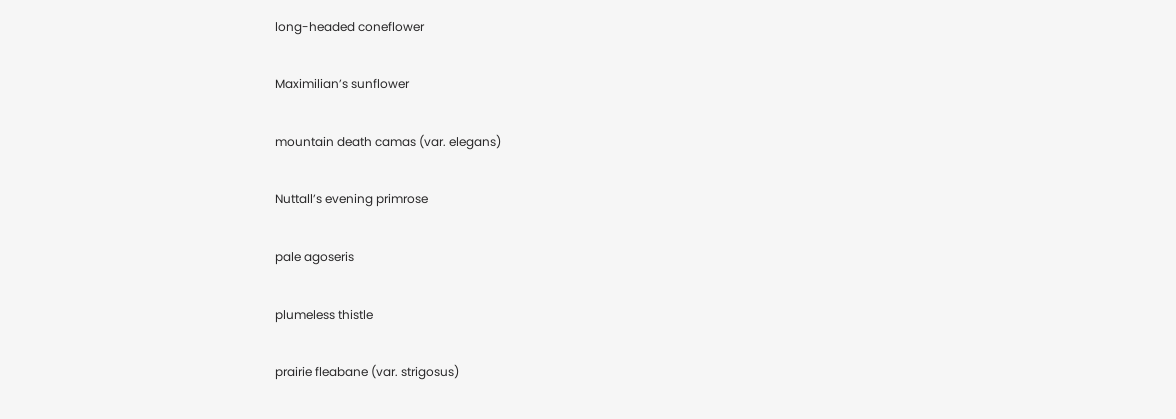long-headed coneflower

Maximilian’s sunflower

mountain death camas (var. elegans)

Nuttall’s evening primrose

pale agoseris

plumeless thistle

prairie fleabane (var. strigosus)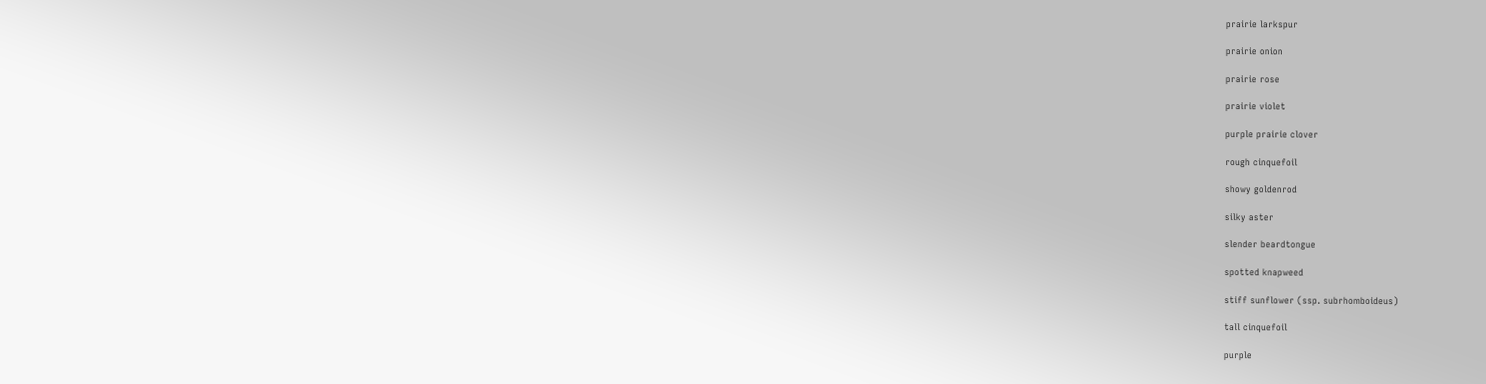prairie larkspur

prairie onion

prairie rose

prairie violet

purple prairie clover

rough cinquefoil

showy goldenrod

silky aster

slender beardtongue

spotted knapweed

stiff sunflower (ssp. subrhomboideus)

tall cinquefoil

purple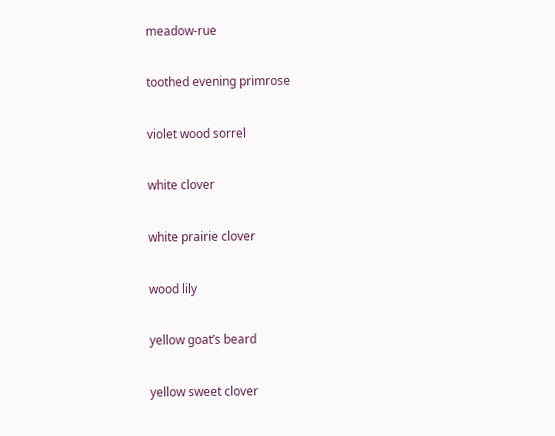meadow-rue

toothed evening primrose

violet wood sorrel

white clover

white prairie clover

wood lily

yellow goat’s beard

yellow sweet clover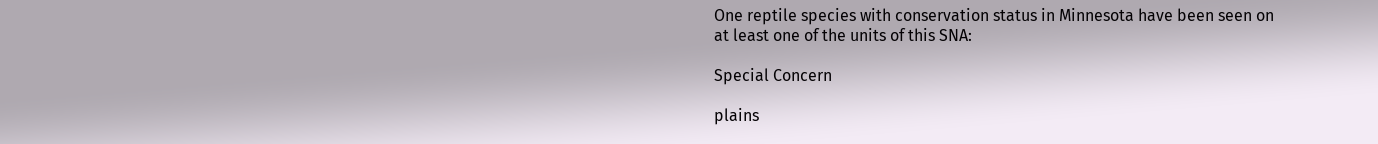One reptile species with conservation status in Minnesota have been seen on at least one of the units of this SNA:

Special Concern

plains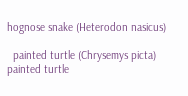hognose snake (Heterodon nasicus)

  painted turtle (Chrysemys picta)   painted turtle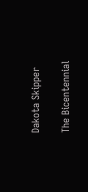Dakota Skipper

The Bicentennial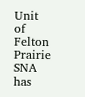Unit of Felton Prairie SNA has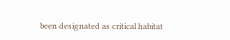been designated as critical habitat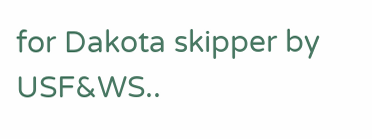for Dakota skipper by USF&WS..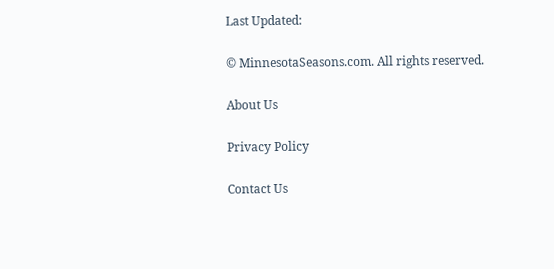Last Updated:

© MinnesotaSeasons.com. All rights reserved.

About Us

Privacy Policy

Contact Us